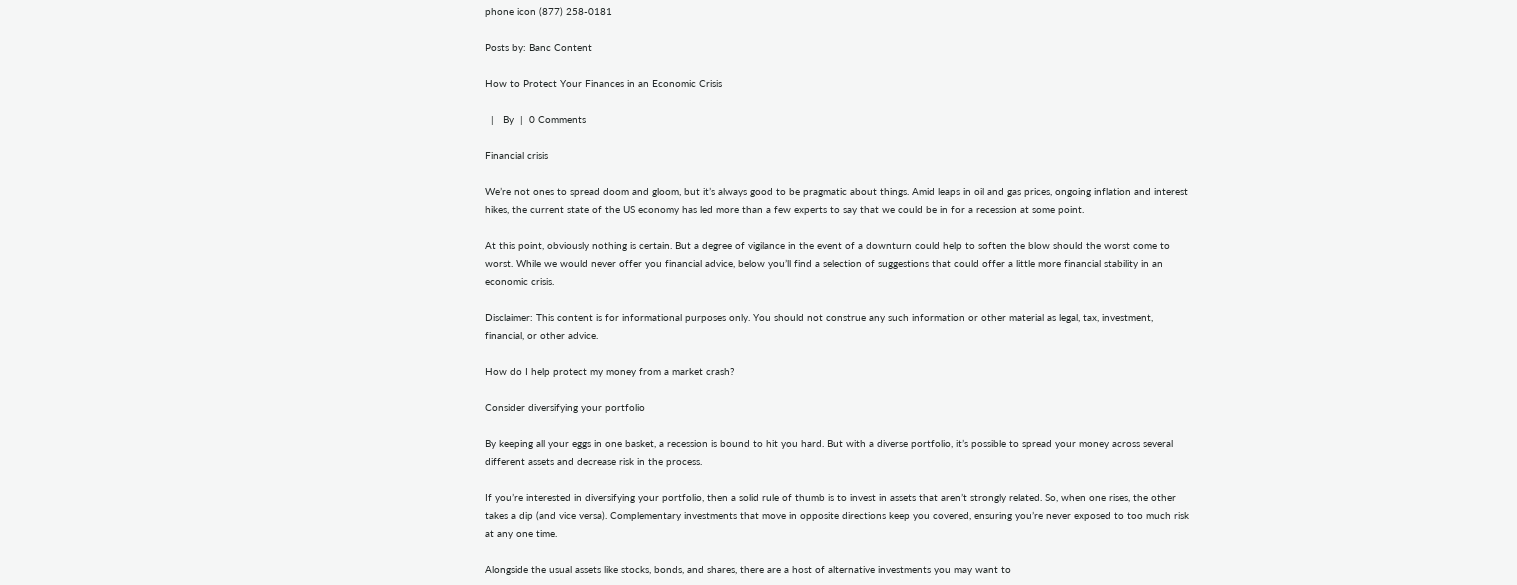phone icon (877) 258-0181

Posts by: Banc Content

How to Protect Your Finances in an Economic Crisis

  |   By  |  0 Comments

Financial crisis

We’re not ones to spread doom and gloom, but it’s always good to be pragmatic about things. Amid leaps in oil and gas prices, ongoing inflation and interest hikes, the current state of the US economy has led more than a few experts to say that we could be in for a recession at some point.

At this point, obviously nothing is certain. But a degree of vigilance in the event of a downturn could help to soften the blow should the worst come to worst. While we would never offer you financial advice, below you’ll find a selection of suggestions that could offer a little more financial stability in an economic crisis.

Disclaimer: This content is for informational purposes only. You should not construe any such information or other material as legal, tax, investment, financial, or other advice.

How do I help protect my money from a market crash?

Consider diversifying your portfolio

By keeping all your eggs in one basket, a recession is bound to hit you hard. But with a diverse portfolio, it’s possible to spread your money across several different assets and decrease risk in the process.

If you’re interested in diversifying your portfolio, then a solid rule of thumb is to invest in assets that aren’t strongly related. So, when one rises, the other takes a dip (and vice versa). Complementary investments that move in opposite directions keep you covered, ensuring you’re never exposed to too much risk at any one time.

Alongside the usual assets like stocks, bonds, and shares, there are a host of alternative investments you may want to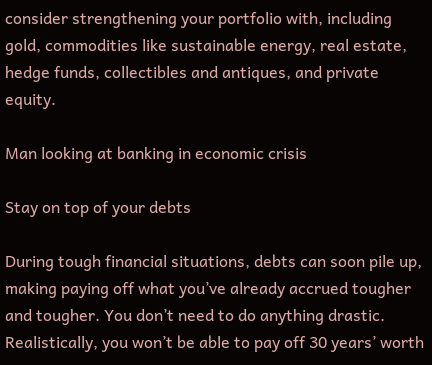consider strengthening your portfolio with, including gold, commodities like sustainable energy, real estate, hedge funds, collectibles and antiques, and private equity.

Man looking at banking in economic crisis

Stay on top of your debts

During tough financial situations, debts can soon pile up, making paying off what you’ve already accrued tougher and tougher. You don’t need to do anything drastic. Realistically, you won’t be able to pay off 30 years’ worth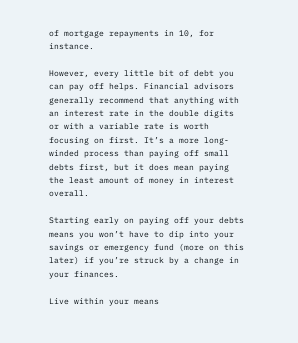of mortgage repayments in 10, for instance.

However, every little bit of debt you can pay off helps. Financial advisors generally recommend that anything with an interest rate in the double digits or with a variable rate is worth focusing on first. It’s a more long-winded process than paying off small debts first, but it does mean paying the least amount of money in interest overall.

Starting early on paying off your debts means you won’t have to dip into your savings or emergency fund (more on this later) if you’re struck by a change in your finances.

Live within your means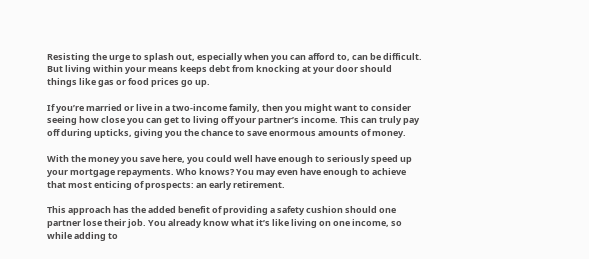Resisting the urge to splash out, especially when you can afford to, can be difficult. But living within your means keeps debt from knocking at your door should things like gas or food prices go up.

If you’re married or live in a two-income family, then you might want to consider seeing how close you can get to living off your partner’s income. This can truly pay off during upticks, giving you the chance to save enormous amounts of money.

With the money you save here, you could well have enough to seriously speed up your mortgage repayments. Who knows? You may even have enough to achieve that most enticing of prospects: an early retirement.

This approach has the added benefit of providing a safety cushion should one partner lose their job. You already know what it’s like living on one income, so while adding to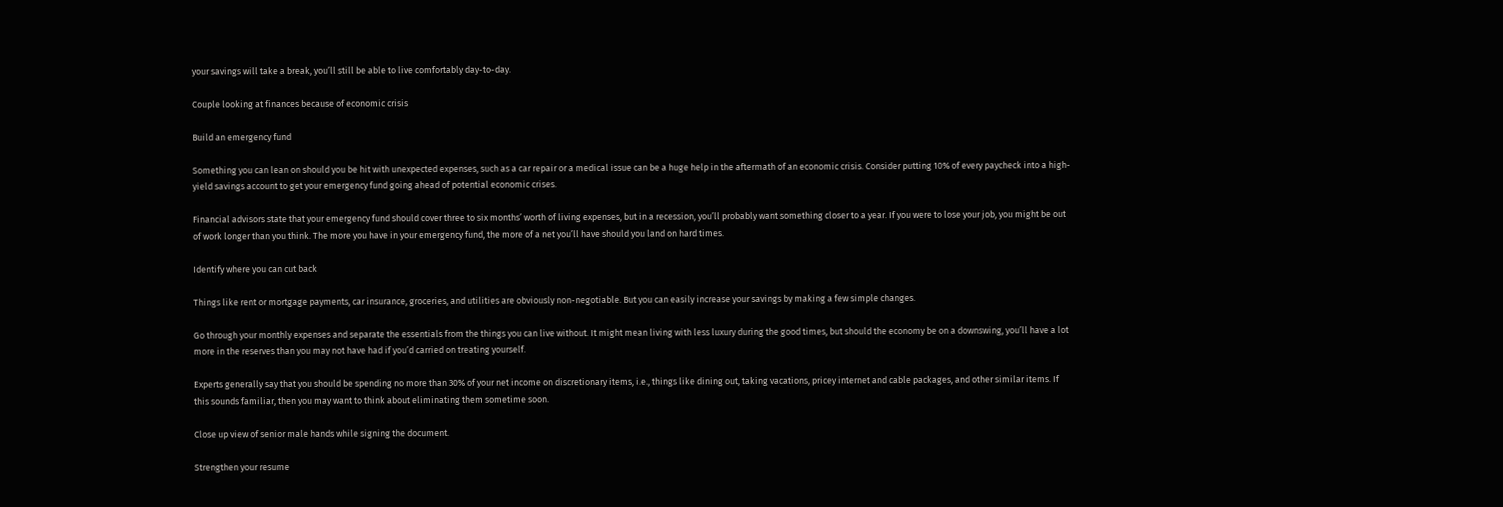your savings will take a break, you’ll still be able to live comfortably day-to-day.

Couple looking at finances because of economic crisis

Build an emergency fund

Something you can lean on should you be hit with unexpected expenses, such as a car repair or a medical issue can be a huge help in the aftermath of an economic crisis. Consider putting 10% of every paycheck into a high-yield savings account to get your emergency fund going ahead of potential economic crises.

Financial advisors state that your emergency fund should cover three to six months’ worth of living expenses, but in a recession, you’ll probably want something closer to a year. If you were to lose your job, you might be out of work longer than you think. The more you have in your emergency fund, the more of a net you’ll have should you land on hard times.

Identify where you can cut back

Things like rent or mortgage payments, car insurance, groceries, and utilities are obviously non-negotiable. But you can easily increase your savings by making a few simple changes.

Go through your monthly expenses and separate the essentials from the things you can live without. It might mean living with less luxury during the good times, but should the economy be on a downswing, you’ll have a lot more in the reserves than you may not have had if you’d carried on treating yourself.

Experts generally say that you should be spending no more than 30% of your net income on discretionary items, i.e., things like dining out, taking vacations, pricey internet and cable packages, and other similar items. If this sounds familiar, then you may want to think about eliminating them sometime soon.

Close up view of senior male hands while signing the document.

Strengthen your resume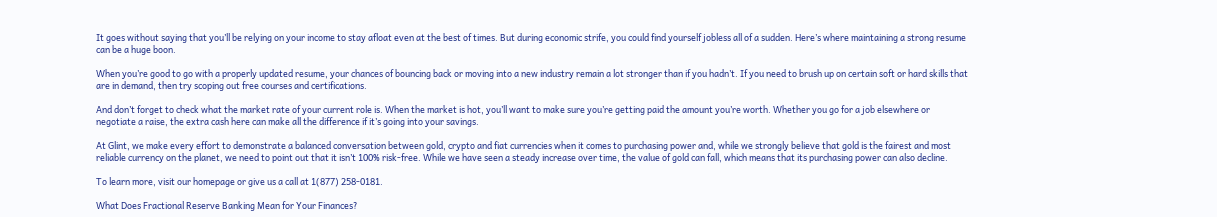It goes without saying that you’ll be relying on your income to stay afloat even at the best of times. But during economic strife, you could find yourself jobless all of a sudden. Here’s where maintaining a strong resume can be a huge boon.

When you’re good to go with a properly updated resume, your chances of bouncing back or moving into a new industry remain a lot stronger than if you hadn’t. If you need to brush up on certain soft or hard skills that are in demand, then try scoping out free courses and certifications.

And don’t forget to check what the market rate of your current role is. When the market is hot, you’ll want to make sure you’re getting paid the amount you’re worth. Whether you go for a job elsewhere or negotiate a raise, the extra cash here can make all the difference if it’s going into your savings.

At Glint, we make every effort to demonstrate a balanced conversation between gold, crypto and fiat currencies when it comes to purchasing power and, while we strongly believe that gold is the fairest and most reliable currency on the planet, we need to point out that it isn’t 100% risk-free. While we have seen a steady increase over time, the value of gold can fall, which means that its purchasing power can also decline.

To learn more, visit our homepage or give us a call at 1(877) 258-0181.

What Does Fractional Reserve Banking Mean for Your Finances?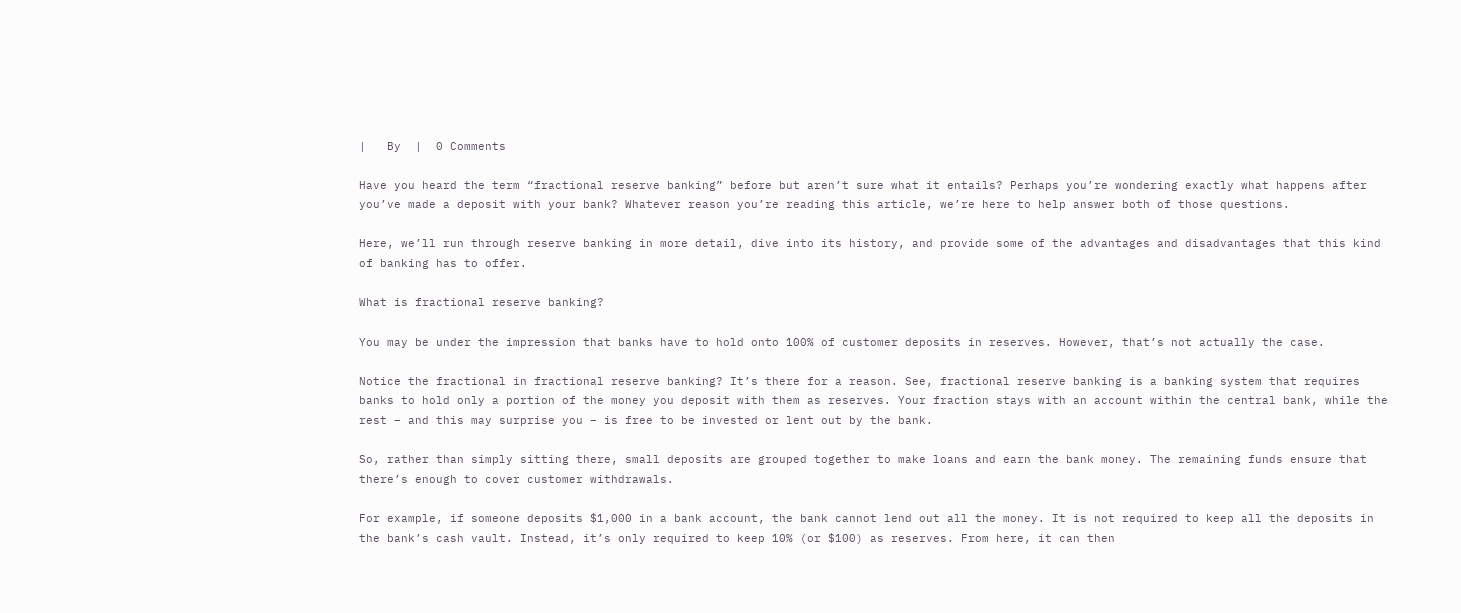|   By  |  0 Comments

Have you heard the term “fractional reserve banking” before but aren’t sure what it entails? Perhaps you’re wondering exactly what happens after you’ve made a deposit with your bank? Whatever reason you’re reading this article, we’re here to help answer both of those questions.

Here, we’ll run through reserve banking in more detail, dive into its history, and provide some of the advantages and disadvantages that this kind of banking has to offer.

What is fractional reserve banking?

You may be under the impression that banks have to hold onto 100% of customer deposits in reserves. However, that’s not actually the case.

Notice the fractional in fractional reserve banking? It’s there for a reason. See, fractional reserve banking is a banking system that requires banks to hold only a portion of the money you deposit with them as reserves. Your fraction stays with an account within the central bank, while the rest – and this may surprise you – is free to be invested or lent out by the bank.

So, rather than simply sitting there, small deposits are grouped together to make loans and earn the bank money. The remaining funds ensure that there’s enough to cover customer withdrawals.

For example, if someone deposits $1,000 in a bank account, the bank cannot lend out all the money. It is not required to keep all the deposits in the bank’s cash vault. Instead, it’s only required to keep 10% (or $100) as reserves. From here, it can then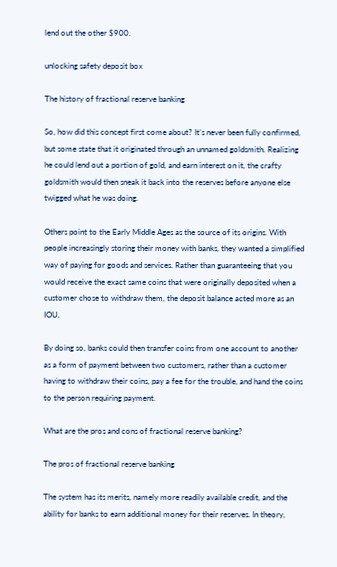lend out the other $900.

unlocking safety deposit box

The history of fractional reserve banking

So, how did this concept first come about? It’s never been fully confirmed, but some state that it originated through an unnamed goldsmith. Realizing he could lend out a portion of gold, and earn interest on it, the crafty goldsmith would then sneak it back into the reserves before anyone else twigged what he was doing.

Others point to the Early Middle Ages as the source of its origins. With people increasingly storing their money with banks, they wanted a simplified way of paying for goods and services. Rather than guaranteeing that you would receive the exact same coins that were originally deposited when a customer chose to withdraw them, the deposit balance acted more as an IOU.

By doing so, banks could then transfer coins from one account to another as a form of payment between two customers, rather than a customer having to withdraw their coins, pay a fee for the trouble, and hand the coins to the person requiring payment.

What are the pros and cons of fractional reserve banking?

The pros of fractional reserve banking

The system has its merits, namely more readily available credit, and the ability for banks to earn additional money for their reserves. In theory,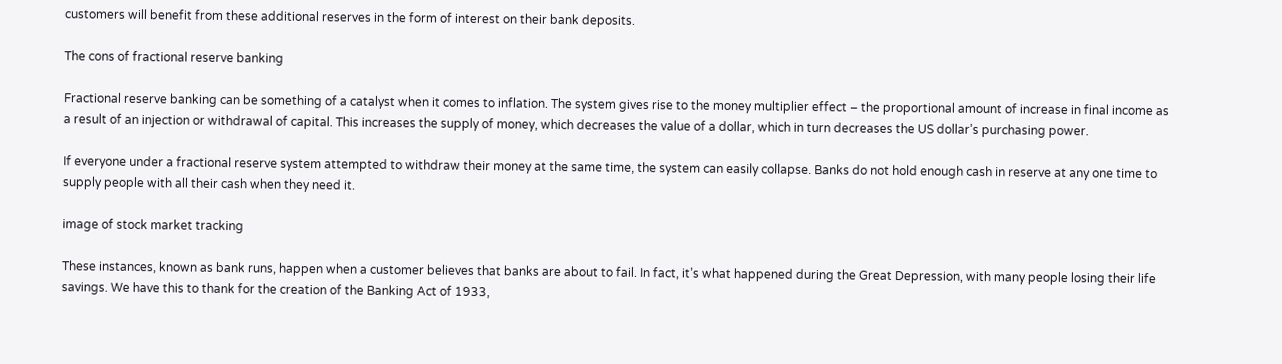customers will benefit from these additional reserves in the form of interest on their bank deposits.

The cons of fractional reserve banking

Fractional reserve banking can be something of a catalyst when it comes to inflation. The system gives rise to the money multiplier effect – the proportional amount of increase in final income as a result of an injection or withdrawal of capital. This increases the supply of money, which decreases the value of a dollar, which in turn decreases the US dollar’s purchasing power.

If everyone under a fractional reserve system attempted to withdraw their money at the same time, the system can easily collapse. Banks do not hold enough cash in reserve at any one time to supply people with all their cash when they need it.

image of stock market tracking

These instances, known as bank runs, happen when a customer believes that banks are about to fail. In fact, it’s what happened during the Great Depression, with many people losing their life savings. We have this to thank for the creation of the Banking Act of 1933,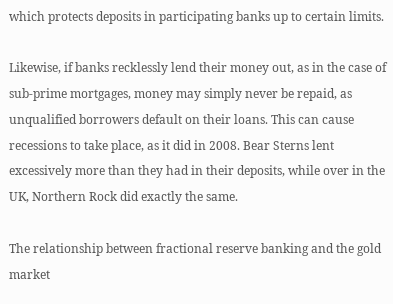which protects deposits in participating banks up to certain limits.

Likewise, if banks recklessly lend their money out, as in the case of sub-prime mortgages, money may simply never be repaid, as unqualified borrowers default on their loans. This can cause recessions to take place, as it did in 2008. Bear Sterns lent excessively more than they had in their deposits, while over in the UK, Northern Rock did exactly the same.

The relationship between fractional reserve banking and the gold market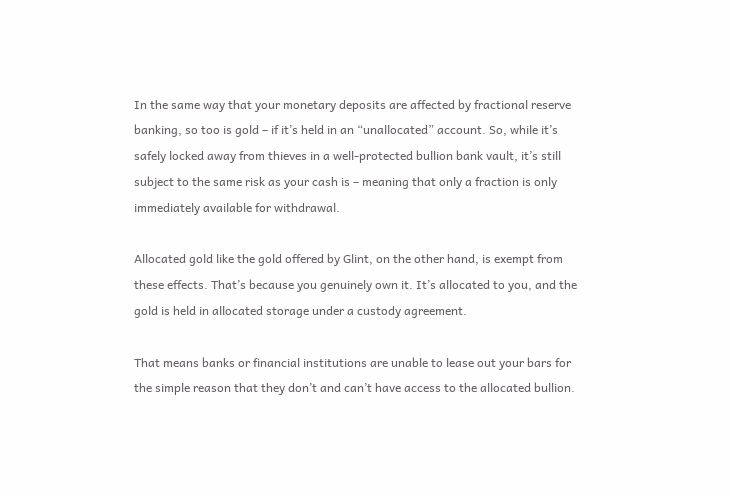In the same way that your monetary deposits are affected by fractional reserve banking, so too is gold – if it’s held in an “unallocated” account. So, while it’s safely locked away from thieves in a well-protected bullion bank vault, it’s still subject to the same risk as your cash is – meaning that only a fraction is only immediately available for withdrawal.

Allocated gold like the gold offered by Glint, on the other hand, is exempt from these effects. That’s because you genuinely own it. It’s allocated to you, and the gold is held in allocated storage under a custody agreement.

That means banks or financial institutions are unable to lease out your bars for the simple reason that they don’t and can’t have access to the allocated bullion.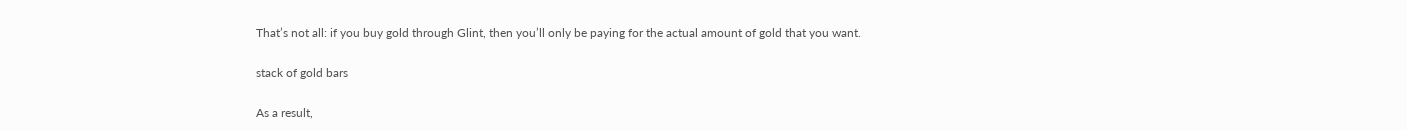That’s not all: if you buy gold through Glint, then you’ll only be paying for the actual amount of gold that you want.

stack of gold bars

As a result,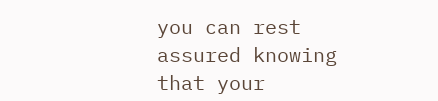you can rest assured knowing that your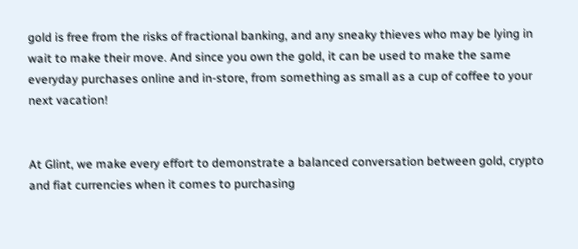gold is free from the risks of fractional banking, and any sneaky thieves who may be lying in wait to make their move. And since you own the gold, it can be used to make the same everyday purchases online and in-store, from something as small as a cup of coffee to your next vacation!


At Glint, we make every effort to demonstrate a balanced conversation between gold, crypto and fiat currencies when it comes to purchasing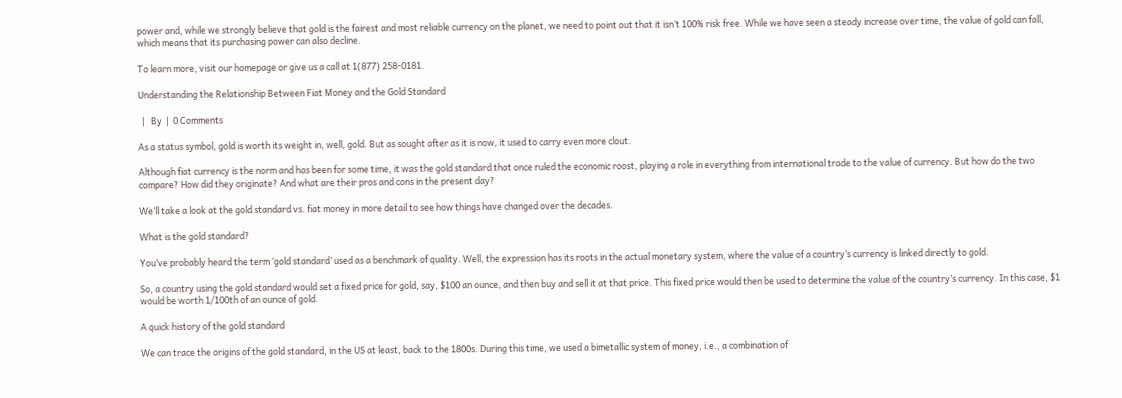power and, while we strongly believe that gold is the fairest and most reliable currency on the planet, we need to point out that it isn’t 100% risk free. While we have seen a steady increase over time, the value of gold can fall, which means that its purchasing power can also decline.

To learn more, visit our homepage or give us a call at 1(877) 258-0181.

Understanding the Relationship Between Fiat Money and the Gold Standard

  |   By  |  0 Comments

As a status symbol, gold is worth its weight in, well, gold. But as sought after as it is now, it used to carry even more clout.

Although fiat currency is the norm and has been for some time, it was the gold standard that once ruled the economic roost, playing a role in everything from international trade to the value of currency. But how do the two compare? How did they originate? And what are their pros and cons in the present day?

We’ll take a look at the gold standard vs. fiat money in more detail to see how things have changed over the decades.

What is the gold standard?

You’ve probably heard the term ‘gold standard’ used as a benchmark of quality. Well, the expression has its roots in the actual monetary system, where the value of a country’s currency is linked directly to gold.

So, a country using the gold standard would set a fixed price for gold, say, $100 an ounce, and then buy and sell it at that price. This fixed price would then be used to determine the value of the country’s currency. In this case, $1 would be worth 1/100th of an ounce of gold.

A quick history of the gold standard

We can trace the origins of the gold standard, in the US at least, back to the 1800s. During this time, we used a bimetallic system of money, i.e., a combination of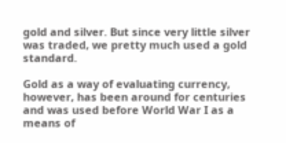gold and silver. But since very little silver was traded, we pretty much used a gold standard.

Gold as a way of evaluating currency, however, has been around for centuries and was used before World War I as a means of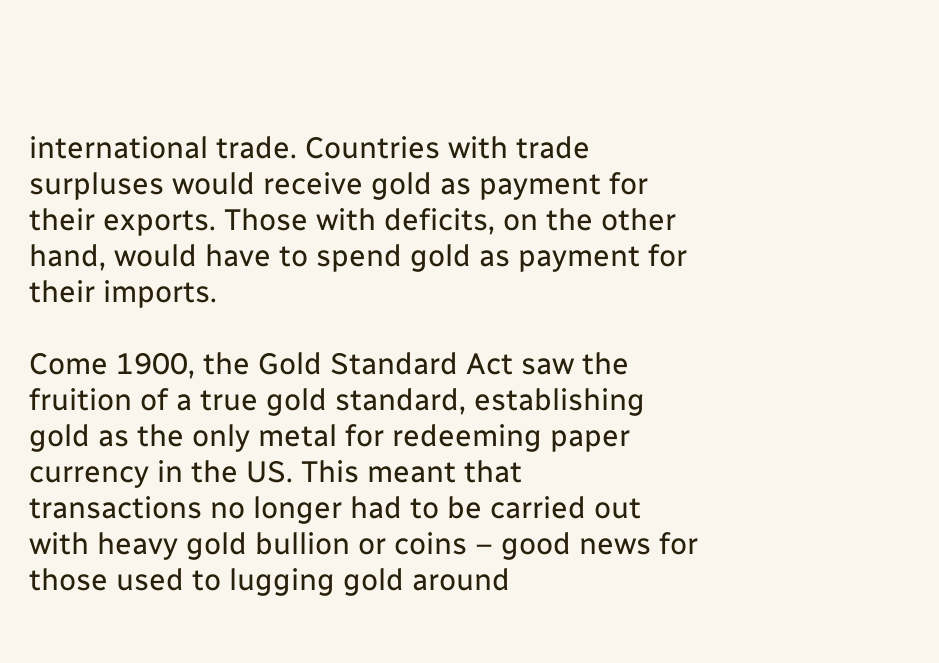international trade. Countries with trade surpluses would receive gold as payment for their exports. Those with deficits, on the other hand, would have to spend gold as payment for their imports.

Come 1900, the Gold Standard Act saw the fruition of a true gold standard, establishing gold as the only metal for redeeming paper currency in the US. This meant that transactions no longer had to be carried out with heavy gold bullion or coins – good news for those used to lugging gold around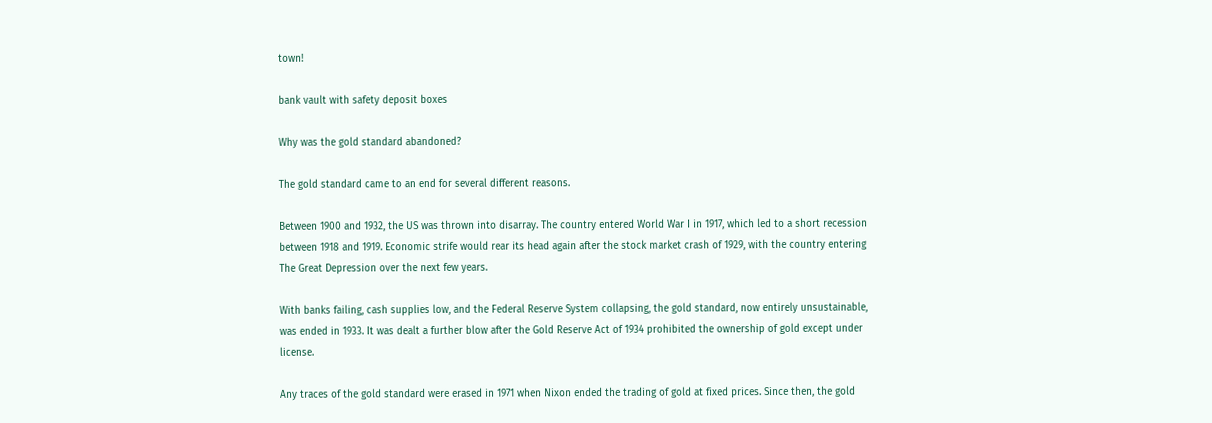town!

bank vault with safety deposit boxes

Why was the gold standard abandoned?

The gold standard came to an end for several different reasons.

Between 1900 and 1932, the US was thrown into disarray. The country entered World War I in 1917, which led to a short recession between 1918 and 1919. Economic strife would rear its head again after the stock market crash of 1929, with the country entering The Great Depression over the next few years.

With banks failing, cash supplies low, and the Federal Reserve System collapsing, the gold standard, now entirely unsustainable, was ended in 1933. It was dealt a further blow after the Gold Reserve Act of 1934 prohibited the ownership of gold except under license.

Any traces of the gold standard were erased in 1971 when Nixon ended the trading of gold at fixed prices. Since then, the gold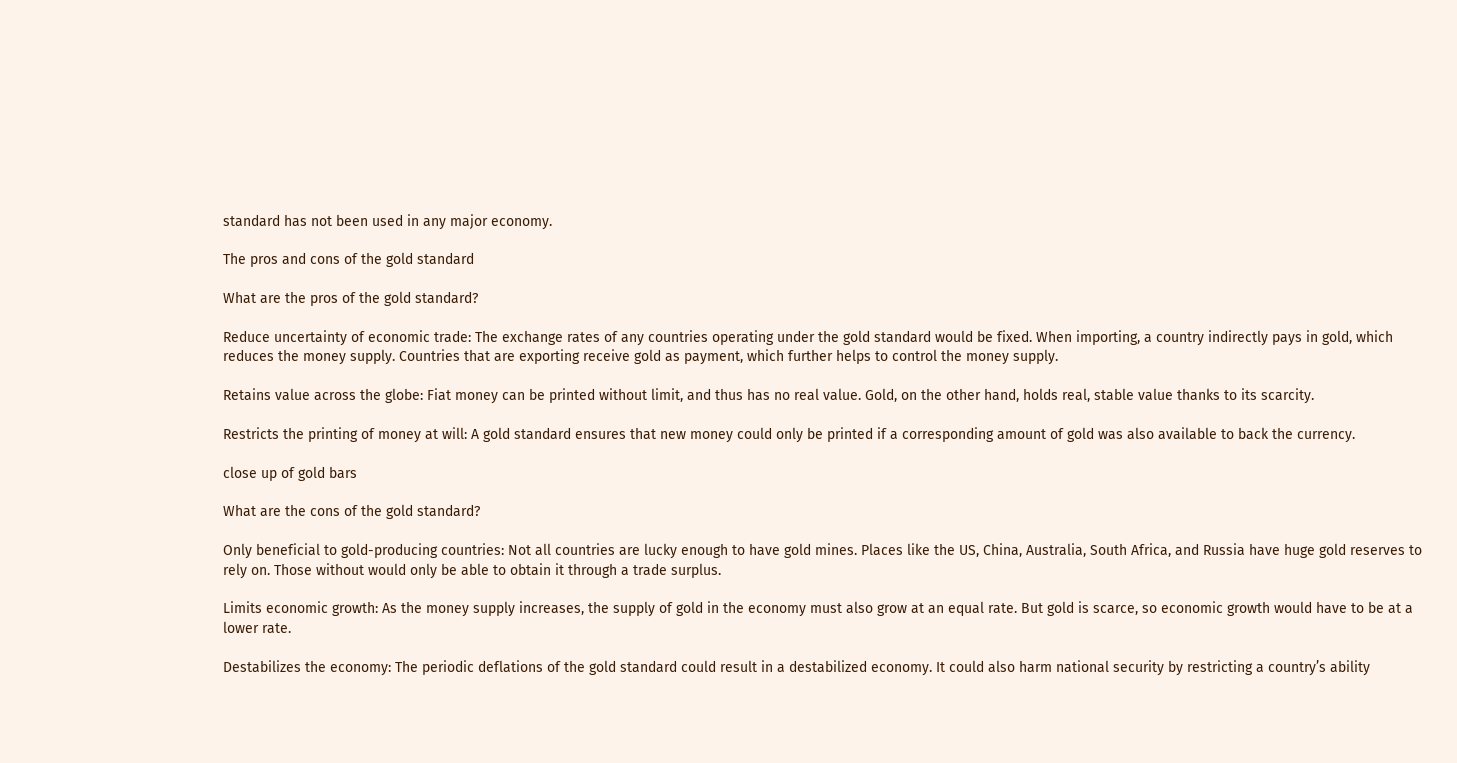standard has not been used in any major economy.

The pros and cons of the gold standard

What are the pros of the gold standard?

Reduce uncertainty of economic trade: The exchange rates of any countries operating under the gold standard would be fixed. When importing, a country indirectly pays in gold, which reduces the money supply. Countries that are exporting receive gold as payment, which further helps to control the money supply.

Retains value across the globe: Fiat money can be printed without limit, and thus has no real value. Gold, on the other hand, holds real, stable value thanks to its scarcity.

Restricts the printing of money at will: A gold standard ensures that new money could only be printed if a corresponding amount of gold was also available to back the currency.

close up of gold bars

What are the cons of the gold standard?

Only beneficial to gold-producing countries: Not all countries are lucky enough to have gold mines. Places like the US, China, Australia, South Africa, and Russia have huge gold reserves to rely on. Those without would only be able to obtain it through a trade surplus.

Limits economic growth: As the money supply increases, the supply of gold in the economy must also grow at an equal rate. But gold is scarce, so economic growth would have to be at a lower rate.

Destabilizes the economy: The periodic deflations of the gold standard could result in a destabilized economy. It could also harm national security by restricting a country’s ability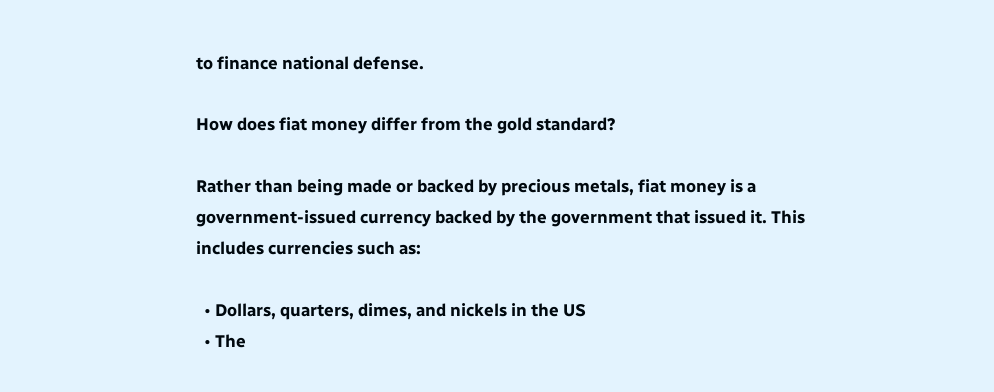to finance national defense.

How does fiat money differ from the gold standard?

Rather than being made or backed by precious metals, fiat money is a government-issued currency backed by the government that issued it. This includes currencies such as:

  • Dollars, quarters, dimes, and nickels in the US
  • The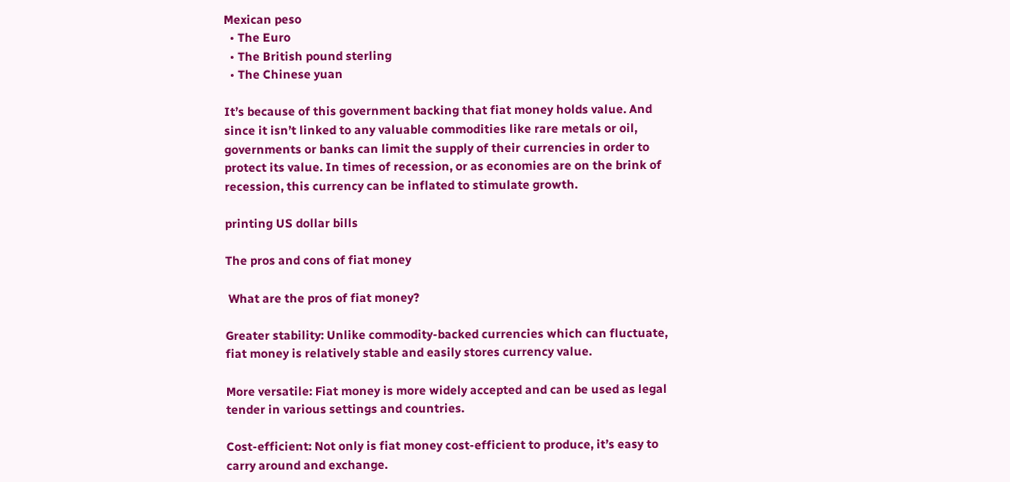Mexican peso
  • The Euro
  • The British pound sterling
  • The Chinese yuan

It’s because of this government backing that fiat money holds value. And since it isn’t linked to any valuable commodities like rare metals or oil, governments or banks can limit the supply of their currencies in order to protect its value. In times of recession, or as economies are on the brink of recession, this currency can be inflated to stimulate growth.

printing US dollar bills

The pros and cons of fiat money

 What are the pros of fiat money?

Greater stability: Unlike commodity-backed currencies which can fluctuate, fiat money is relatively stable and easily stores currency value.

More versatile: Fiat money is more widely accepted and can be used as legal tender in various settings and countries.

Cost-efficient: Not only is fiat money cost-efficient to produce, it’s easy to carry around and exchange.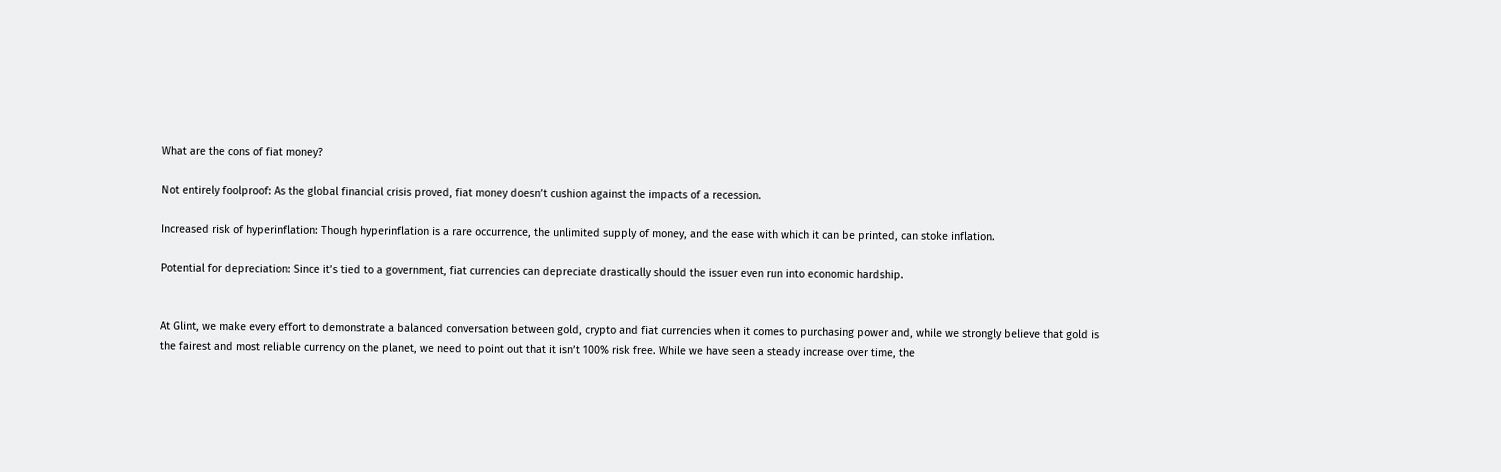What are the cons of fiat money?

Not entirely foolproof: As the global financial crisis proved, fiat money doesn’t cushion against the impacts of a recession.

Increased risk of hyperinflation: Though hyperinflation is a rare occurrence, the unlimited supply of money, and the ease with which it can be printed, can stoke inflation.

Potential for depreciation: Since it’s tied to a government, fiat currencies can depreciate drastically should the issuer even run into economic hardship.


At Glint, we make every effort to demonstrate a balanced conversation between gold, crypto and fiat currencies when it comes to purchasing power and, while we strongly believe that gold is the fairest and most reliable currency on the planet, we need to point out that it isn’t 100% risk free. While we have seen a steady increase over time, the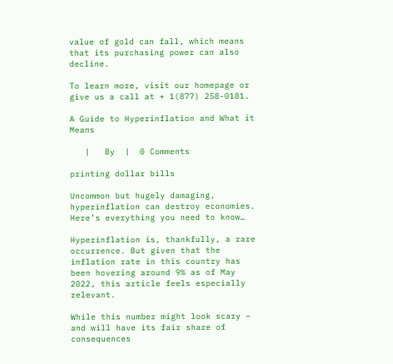value of gold can fall, which means that its purchasing power can also decline.

To learn more, visit our homepage or give us a call at + 1(877) 258-0181.

A Guide to Hyperinflation and What it Means

   |   By  |  0 Comments

printing dollar bills

Uncommon but hugely damaging, hyperinflation can destroy economies. Here’s everything you need to know…

Hyperinflation is, thankfully, a rare occurrence. But given that the inflation rate in this country has been hovering around 9% as of May 2022, this article feels especially relevant.

While this number might look scary – and will have its fair share of consequences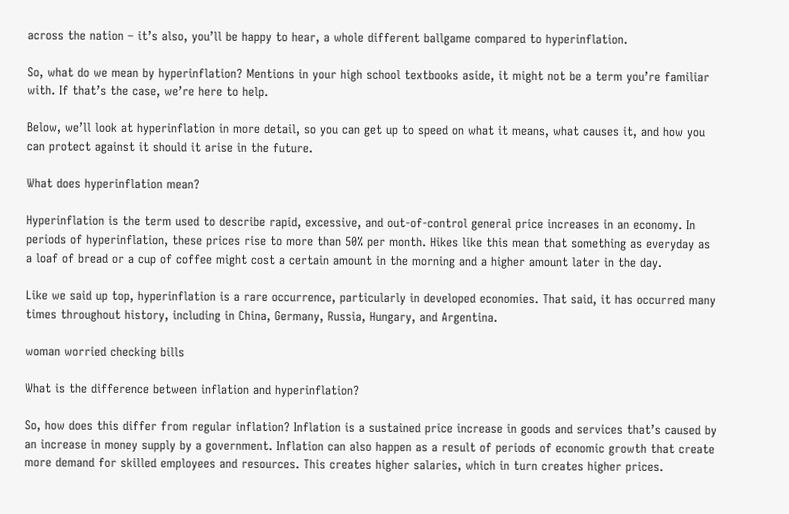across the nation – it’s also, you’ll be happy to hear, a whole different ballgame compared to hyperinflation.

So, what do we mean by hyperinflation? Mentions in your high school textbooks aside, it might not be a term you’re familiar with. If that’s the case, we’re here to help.

Below, we’ll look at hyperinflation in more detail, so you can get up to speed on what it means, what causes it, and how you can protect against it should it arise in the future.

What does hyperinflation mean?

Hyperinflation is the term used to describe rapid, excessive, and out-of-control general price increases in an economy. In periods of hyperinflation, these prices rise to more than 50% per month. Hikes like this mean that something as everyday as a loaf of bread or a cup of coffee might cost a certain amount in the morning and a higher amount later in the day.

Like we said up top, hyperinflation is a rare occurrence, particularly in developed economies. That said, it has occurred many times throughout history, including in China, Germany, Russia, Hungary, and Argentina.

woman worried checking bills

What is the difference between inflation and hyperinflation?

So, how does this differ from regular inflation? Inflation is a sustained price increase in goods and services that’s caused by an increase in money supply by a government. Inflation can also happen as a result of periods of economic growth that create more demand for skilled employees and resources. This creates higher salaries, which in turn creates higher prices.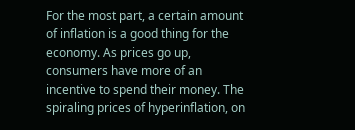For the most part, a certain amount of inflation is a good thing for the economy. As prices go up, consumers have more of an incentive to spend their money. The spiraling prices of hyperinflation, on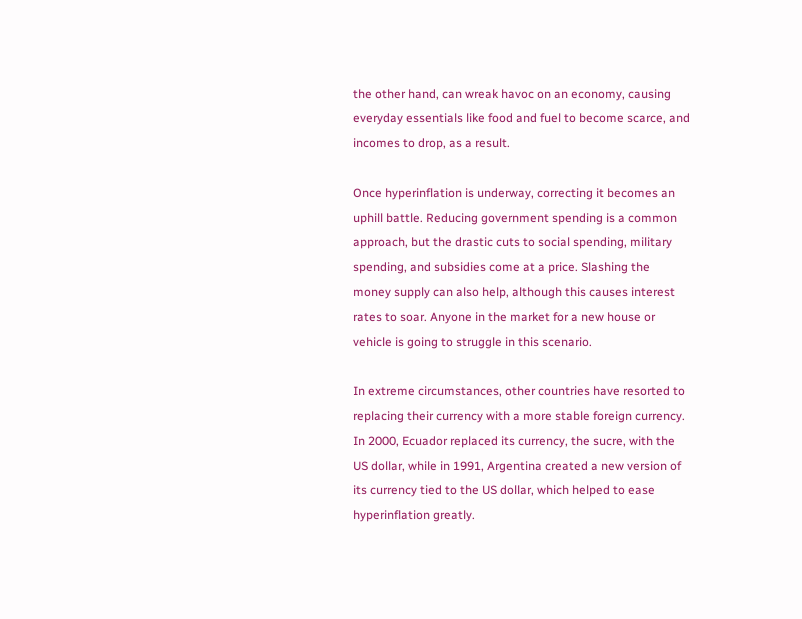the other hand, can wreak havoc on an economy, causing everyday essentials like food and fuel to become scarce, and incomes to drop, as a result.

Once hyperinflation is underway, correcting it becomes an uphill battle. Reducing government spending is a common approach, but the drastic cuts to social spending, military spending, and subsidies come at a price. Slashing the money supply can also help, although this causes interest rates to soar. Anyone in the market for a new house or vehicle is going to struggle in this scenario.

In extreme circumstances, other countries have resorted to replacing their currency with a more stable foreign currency. In 2000, Ecuador replaced its currency, the sucre, with the US dollar, while in 1991, Argentina created a new version of its currency tied to the US dollar, which helped to ease hyperinflation greatly.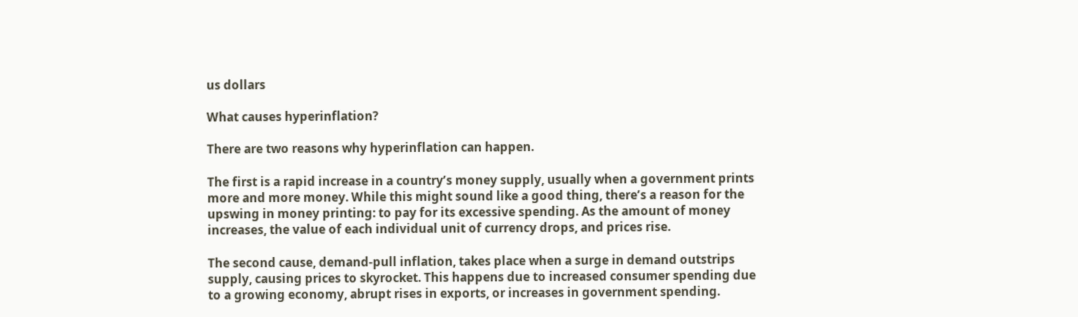us dollars

What causes hyperinflation?

There are two reasons why hyperinflation can happen.

The first is a rapid increase in a country’s money supply, usually when a government prints more and more money. While this might sound like a good thing, there’s a reason for the upswing in money printing: to pay for its excessive spending. As the amount of money increases, the value of each individual unit of currency drops, and prices rise.

The second cause, demand-pull inflation, takes place when a surge in demand outstrips supply, causing prices to skyrocket. This happens due to increased consumer spending due to a growing economy, abrupt rises in exports, or increases in government spending.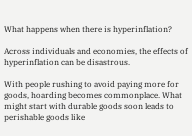What happens when there is hyperinflation?

Across individuals and economies, the effects of hyperinflation can be disastrous.

With people rushing to avoid paying more for goods, hoarding becomes commonplace. What might start with durable goods soon leads to perishable goods like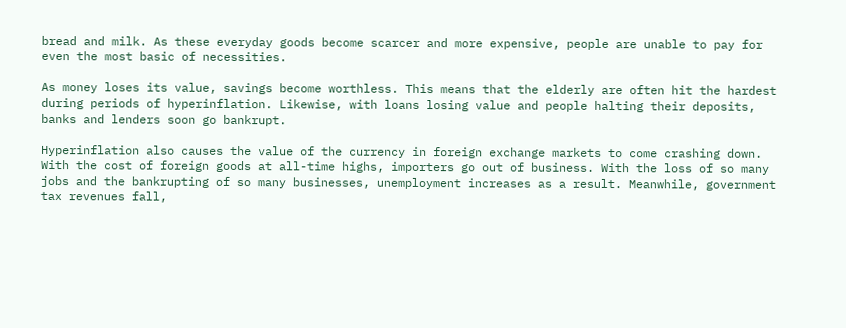bread and milk. As these everyday goods become scarcer and more expensive, people are unable to pay for even the most basic of necessities.

As money loses its value, savings become worthless. This means that the elderly are often hit the hardest during periods of hyperinflation. Likewise, with loans losing value and people halting their deposits, banks and lenders soon go bankrupt.

Hyperinflation also causes the value of the currency in foreign exchange markets to come crashing down. With the cost of foreign goods at all-time highs, importers go out of business. With the loss of so many jobs and the bankrupting of so many businesses, unemployment increases as a result. Meanwhile, government tax revenues fall,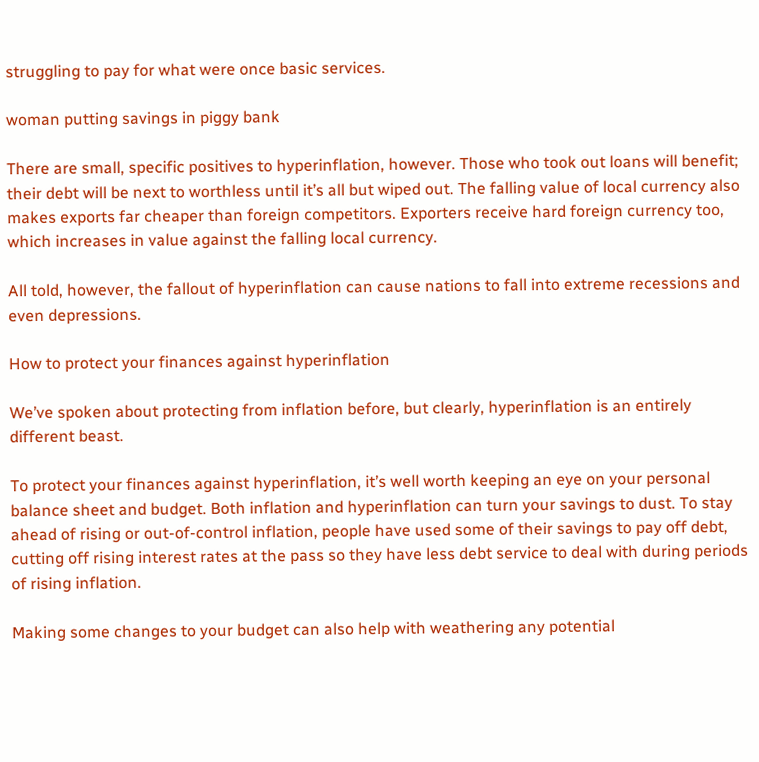struggling to pay for what were once basic services.

woman putting savings in piggy bank

There are small, specific positives to hyperinflation, however. Those who took out loans will benefit; their debt will be next to worthless until it’s all but wiped out. The falling value of local currency also makes exports far cheaper than foreign competitors. Exporters receive hard foreign currency too, which increases in value against the falling local currency.

All told, however, the fallout of hyperinflation can cause nations to fall into extreme recessions and even depressions.

How to protect your finances against hyperinflation

We’ve spoken about protecting from inflation before, but clearly, hyperinflation is an entirely different beast.

To protect your finances against hyperinflation, it’s well worth keeping an eye on your personal balance sheet and budget. Both inflation and hyperinflation can turn your savings to dust. To stay ahead of rising or out-of-control inflation, people have used some of their savings to pay off debt, cutting off rising interest rates at the pass so they have less debt service to deal with during periods of rising inflation.

Making some changes to your budget can also help with weathering any potential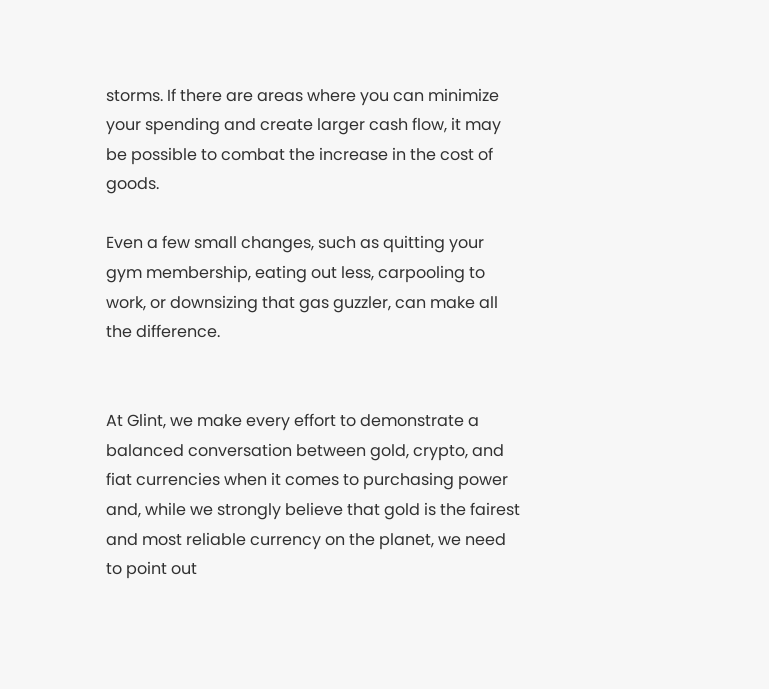storms. If there are areas where you can minimize your spending and create larger cash flow, it may be possible to combat the increase in the cost of goods.

Even a few small changes, such as quitting your gym membership, eating out less, carpooling to work, or downsizing that gas guzzler, can make all the difference.


At Glint, we make every effort to demonstrate a balanced conversation between gold, crypto, and fiat currencies when it comes to purchasing power and, while we strongly believe that gold is the fairest and most reliable currency on the planet, we need to point out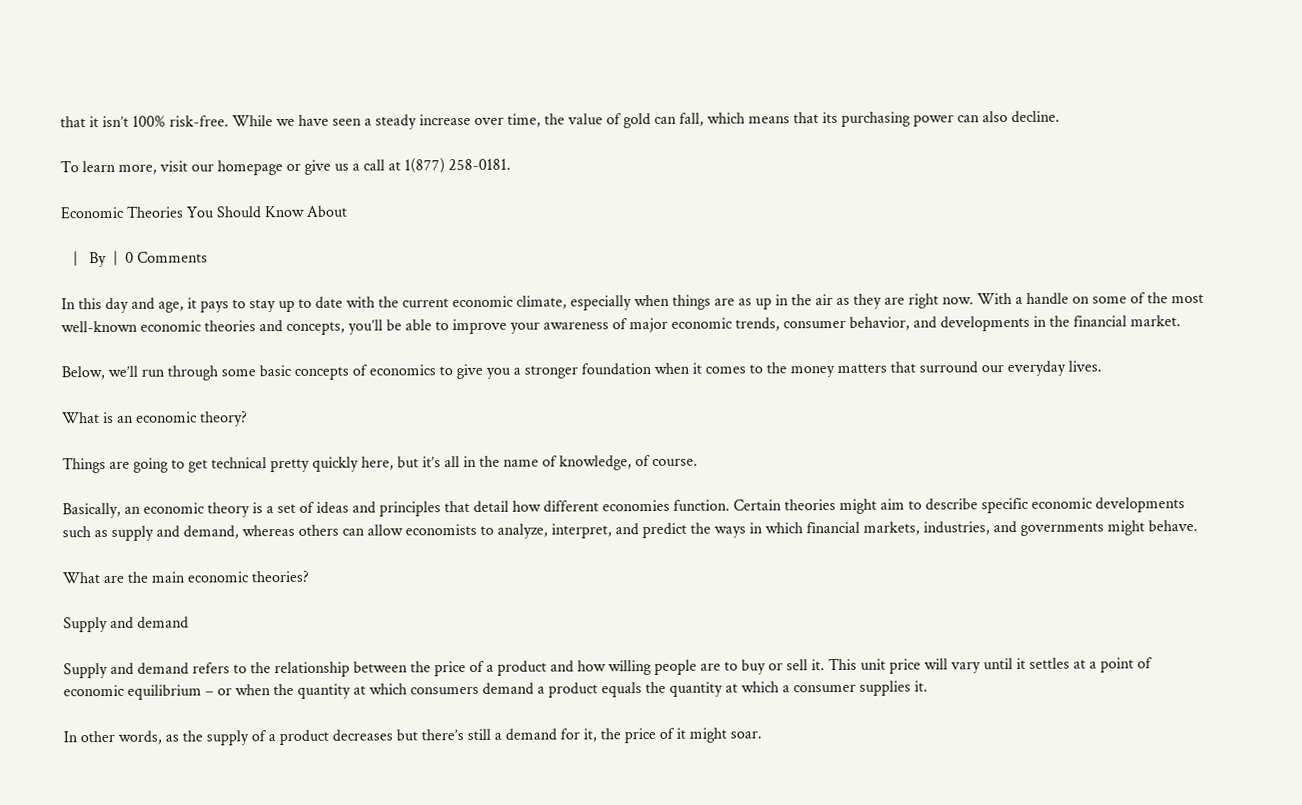that it isn’t 100% risk-free. While we have seen a steady increase over time, the value of gold can fall, which means that its purchasing power can also decline.

To learn more, visit our homepage or give us a call at 1(877) 258-0181.

Economic Theories You Should Know About

   |   By  |  0 Comments

In this day and age, it pays to stay up to date with the current economic climate, especially when things are as up in the air as they are right now. With a handle on some of the most well-known economic theories and concepts, you’ll be able to improve your awareness of major economic trends, consumer behavior, and developments in the financial market.

Below, we’ll run through some basic concepts of economics to give you a stronger foundation when it comes to the money matters that surround our everyday lives.

What is an economic theory?

Things are going to get technical pretty quickly here, but it’s all in the name of knowledge, of course.

Basically, an economic theory is a set of ideas and principles that detail how different economies function. Certain theories might aim to describe specific economic developments such as supply and demand, whereas others can allow economists to analyze, interpret, and predict the ways in which financial markets, industries, and governments might behave.

What are the main economic theories?

Supply and demand

Supply and demand refers to the relationship between the price of a product and how willing people are to buy or sell it. This unit price will vary until it settles at a point of economic equilibrium – or when the quantity at which consumers demand a product equals the quantity at which a consumer supplies it.

In other words, as the supply of a product decreases but there’s still a demand for it, the price of it might soar.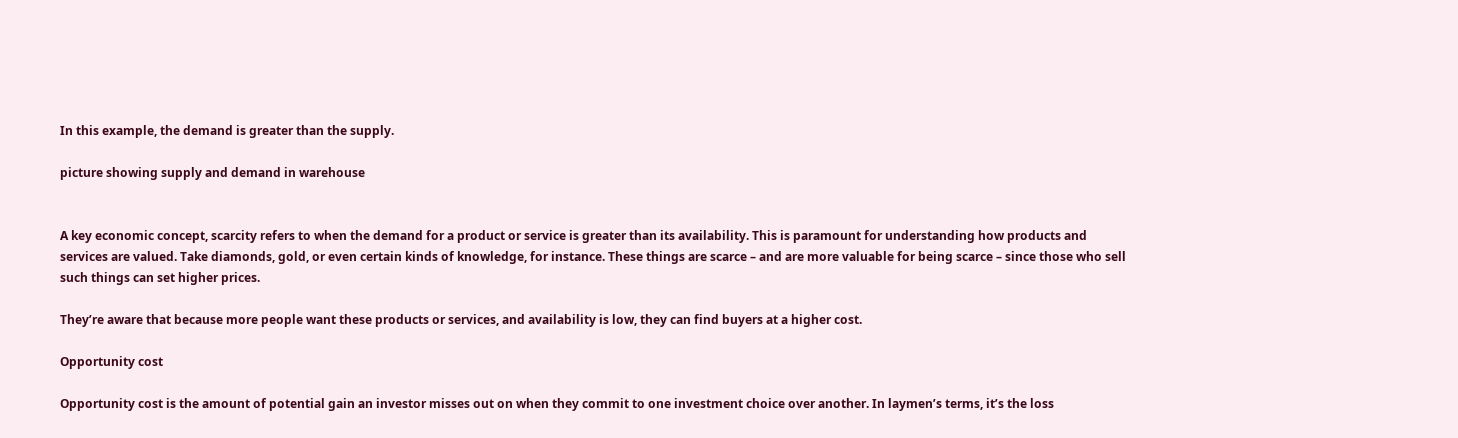In this example, the demand is greater than the supply.

picture showing supply and demand in warehouse


A key economic concept, scarcity refers to when the demand for a product or service is greater than its availability. This is paramount for understanding how products and services are valued. Take diamonds, gold, or even certain kinds of knowledge, for instance. These things are scarce – and are more valuable for being scarce – since those who sell such things can set higher prices.

They’re aware that because more people want these products or services, and availability is low, they can find buyers at a higher cost.

Opportunity cost

Opportunity cost is the amount of potential gain an investor misses out on when they commit to one investment choice over another. In laymen’s terms, it’s the loss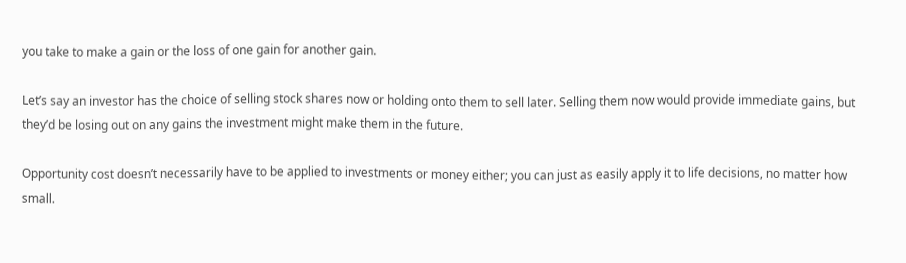you take to make a gain or the loss of one gain for another gain.

Let’s say an investor has the choice of selling stock shares now or holding onto them to sell later. Selling them now would provide immediate gains, but they’d be losing out on any gains the investment might make them in the future.

Opportunity cost doesn’t necessarily have to be applied to investments or money either; you can just as easily apply it to life decisions, no matter how small.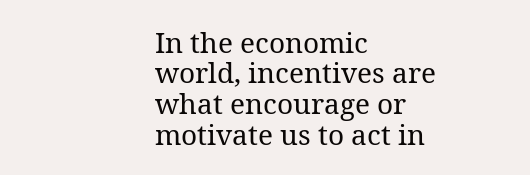In the economic world, incentives are what encourage or motivate us to act in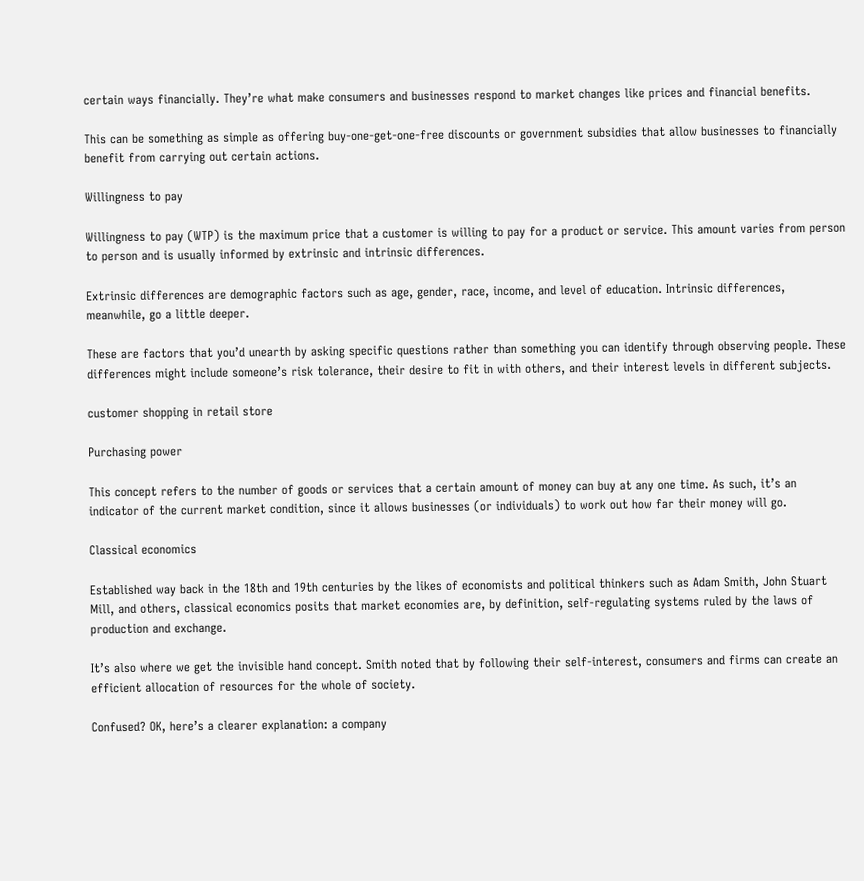certain ways financially. They’re what make consumers and businesses respond to market changes like prices and financial benefits.

This can be something as simple as offering buy-one-get-one-free discounts or government subsidies that allow businesses to financially benefit from carrying out certain actions.

Willingness to pay

Willingness to pay (WTP) is the maximum price that a customer is willing to pay for a product or service. This amount varies from person to person and is usually informed by extrinsic and intrinsic differences.

Extrinsic differences are demographic factors such as age, gender, race, income, and level of education. Intrinsic differences, meanwhile, go a little deeper.

These are factors that you’d unearth by asking specific questions rather than something you can identify through observing people. These differences might include someone’s risk tolerance, their desire to fit in with others, and their interest levels in different subjects.

customer shopping in retail store

Purchasing power

This concept refers to the number of goods or services that a certain amount of money can buy at any one time. As such, it’s an indicator of the current market condition, since it allows businesses (or individuals) to work out how far their money will go.

Classical economics

Established way back in the 18th and 19th centuries by the likes of economists and political thinkers such as Adam Smith, John Stuart Mill, and others, classical economics posits that market economies are, by definition, self-regulating systems ruled by the laws of production and exchange.

It’s also where we get the invisible hand concept. Smith noted that by following their self-interest, consumers and firms can create an efficient allocation of resources for the whole of society.

Confused? OK, here’s a clearer explanation: a company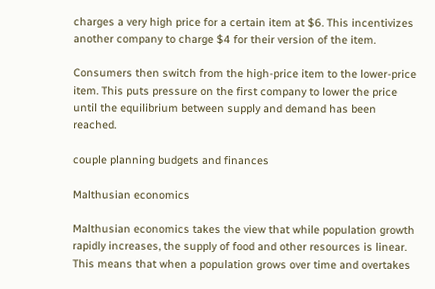charges a very high price for a certain item at $6. This incentivizes another company to charge $4 for their version of the item.

Consumers then switch from the high-price item to the lower-price item. This puts pressure on the first company to lower the price until the equilibrium between supply and demand has been reached.

couple planning budgets and finances

Malthusian economics

Malthusian economics takes the view that while population growth rapidly increases, the supply of food and other resources is linear. This means that when a population grows over time and overtakes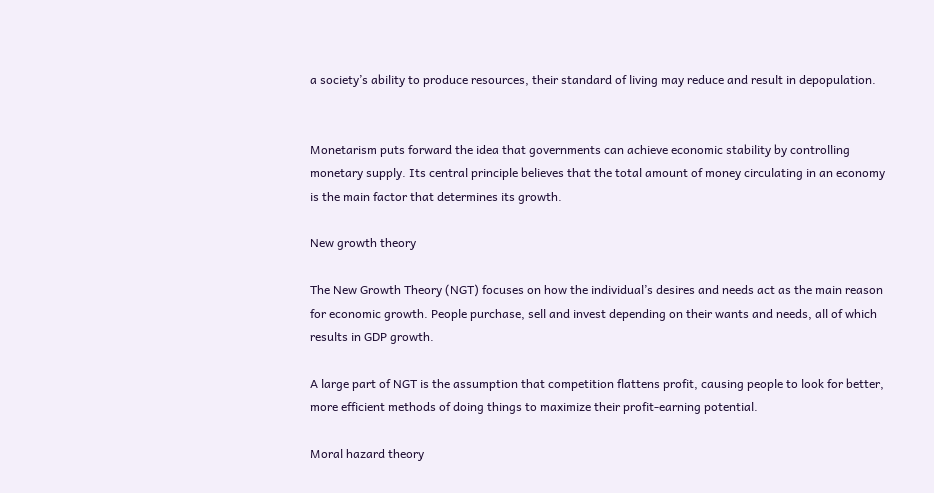a society’s ability to produce resources, their standard of living may reduce and result in depopulation.


Monetarism puts forward the idea that governments can achieve economic stability by controlling monetary supply. Its central principle believes that the total amount of money circulating in an economy is the main factor that determines its growth.

New growth theory

The New Growth Theory (NGT) focuses on how the individual’s desires and needs act as the main reason for economic growth. People purchase, sell and invest depending on their wants and needs, all of which results in GDP growth.

A large part of NGT is the assumption that competition flattens profit, causing people to look for better, more efficient methods of doing things to maximize their profit-earning potential.

Moral hazard theory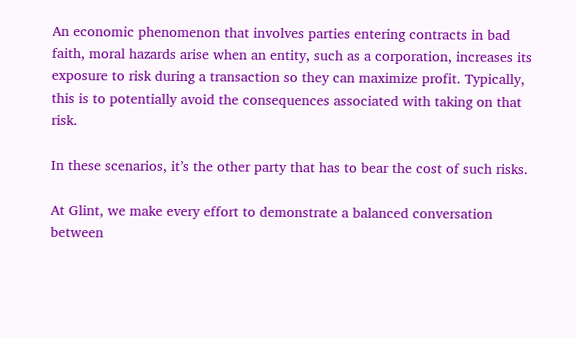An economic phenomenon that involves parties entering contracts in bad faith, moral hazards arise when an entity, such as a corporation, increases its exposure to risk during a transaction so they can maximize profit. Typically, this is to potentially avoid the consequences associated with taking on that risk.

In these scenarios, it’s the other party that has to bear the cost of such risks.

At Glint, we make every effort to demonstrate a balanced conversation between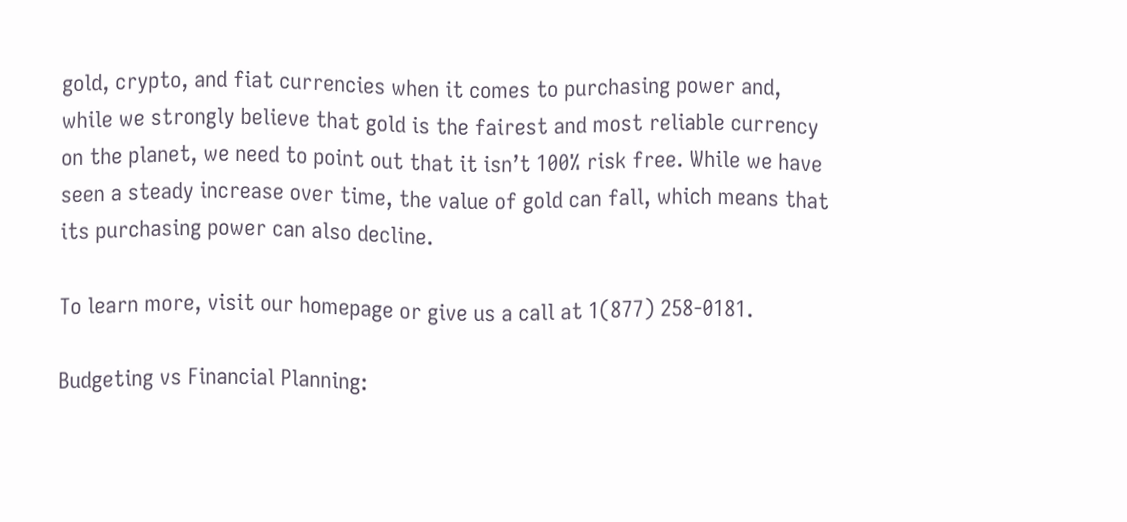gold, crypto, and fiat currencies when it comes to purchasing power and, while we strongly believe that gold is the fairest and most reliable currency on the planet, we need to point out that it isn’t 100% risk free. While we have seen a steady increase over time, the value of gold can fall, which means that its purchasing power can also decline.

To learn more, visit our homepage or give us a call at 1(877) 258-0181.

Budgeting vs Financial Planning: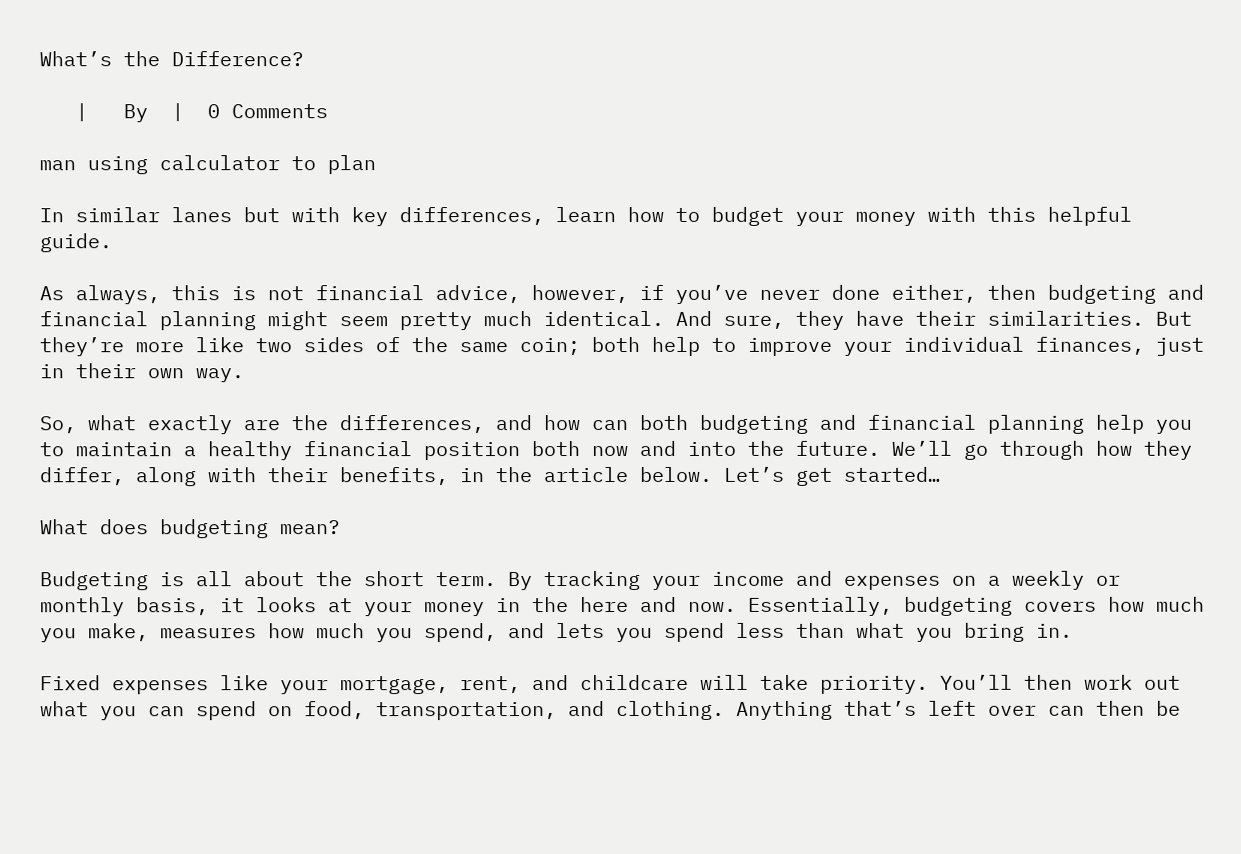What’s the Difference?

   |   By  |  0 Comments

man using calculator to plan

In similar lanes but with key differences, learn how to budget your money with this helpful guide.

As always, this is not financial advice, however, if you’ve never done either, then budgeting and financial planning might seem pretty much identical. And sure, they have their similarities. But they’re more like two sides of the same coin; both help to improve your individual finances, just in their own way.

So, what exactly are the differences, and how can both budgeting and financial planning help you to maintain a healthy financial position both now and into the future. We’ll go through how they differ, along with their benefits, in the article below. Let’s get started…

What does budgeting mean?

Budgeting is all about the short term. By tracking your income and expenses on a weekly or monthly basis, it looks at your money in the here and now. Essentially, budgeting covers how much you make, measures how much you spend, and lets you spend less than what you bring in.

Fixed expenses like your mortgage, rent, and childcare will take priority. You’ll then work out what you can spend on food, transportation, and clothing. Anything that’s left over can then be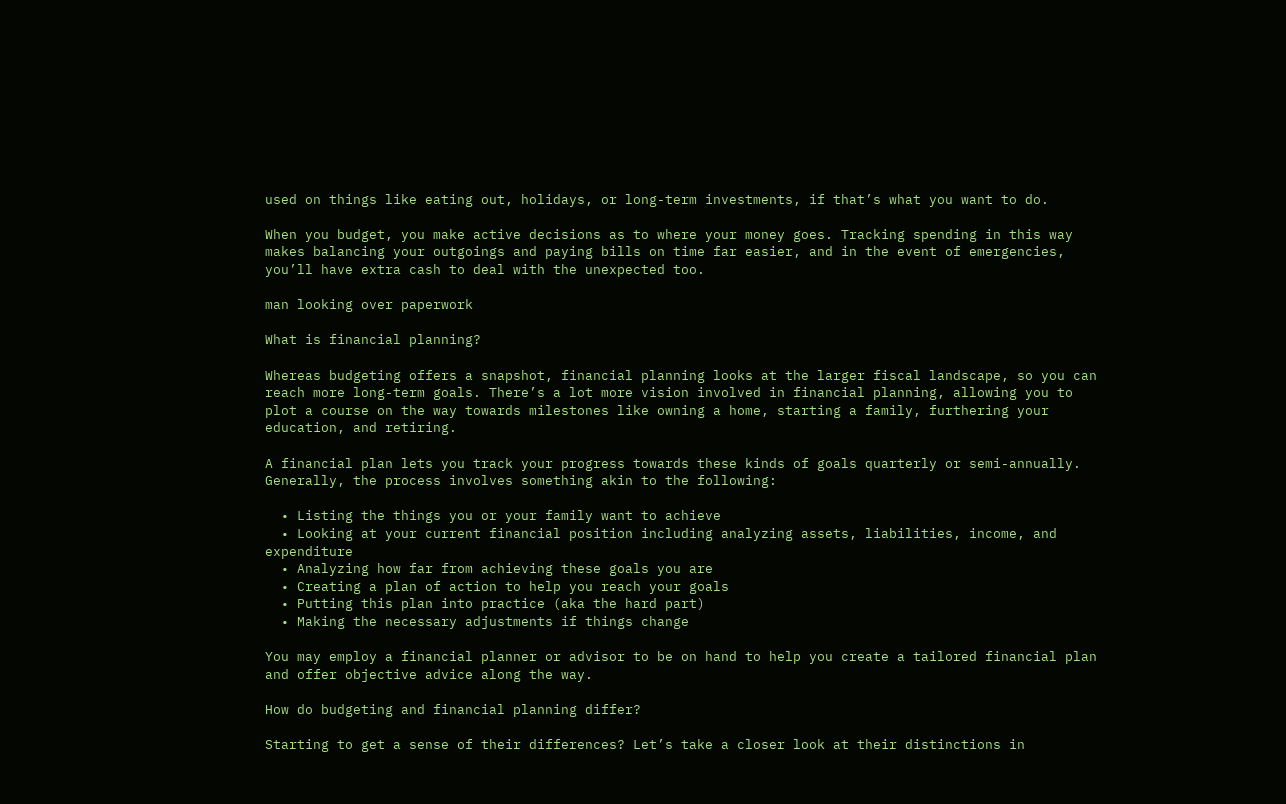used on things like eating out, holidays, or long-term investments, if that’s what you want to do.

When you budget, you make active decisions as to where your money goes. Tracking spending in this way makes balancing your outgoings and paying bills on time far easier, and in the event of emergencies, you’ll have extra cash to deal with the unexpected too.

man looking over paperwork

What is financial planning?

Whereas budgeting offers a snapshot, financial planning looks at the larger fiscal landscape, so you can reach more long-term goals. There’s a lot more vision involved in financial planning, allowing you to plot a course on the way towards milestones like owning a home, starting a family, furthering your education, and retiring.

A financial plan lets you track your progress towards these kinds of goals quarterly or semi-annually. Generally, the process involves something akin to the following:

  • Listing the things you or your family want to achieve
  • Looking at your current financial position including analyzing assets, liabilities, income, and expenditure
  • Analyzing how far from achieving these goals you are
  • Creating a plan of action to help you reach your goals
  • Putting this plan into practice (aka the hard part)
  • Making the necessary adjustments if things change

You may employ a financial planner or advisor to be on hand to help you create a tailored financial plan and offer objective advice along the way.

How do budgeting and financial planning differ?

Starting to get a sense of their differences? Let’s take a closer look at their distinctions in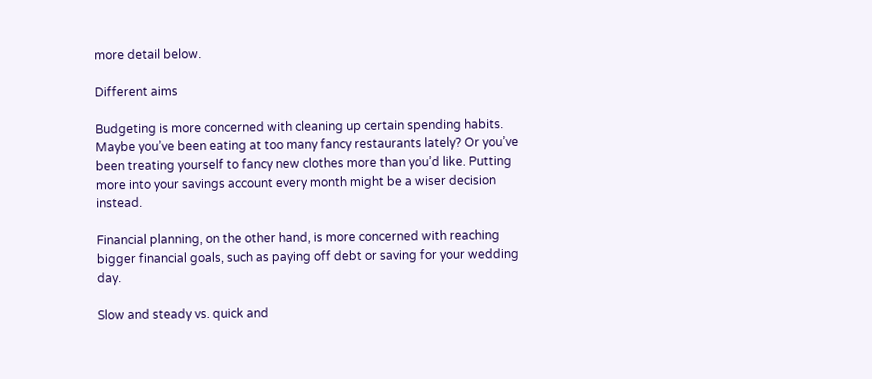more detail below.

Different aims

Budgeting is more concerned with cleaning up certain spending habits. Maybe you’ve been eating at too many fancy restaurants lately? Or you’ve been treating yourself to fancy new clothes more than you’d like. Putting more into your savings account every month might be a wiser decision instead.

Financial planning, on the other hand, is more concerned with reaching bigger financial goals, such as paying off debt or saving for your wedding day.

Slow and steady vs. quick and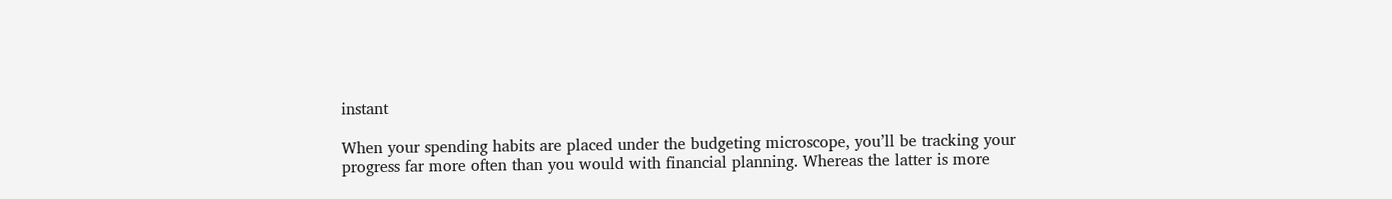instant

When your spending habits are placed under the budgeting microscope, you’ll be tracking your progress far more often than you would with financial planning. Whereas the latter is more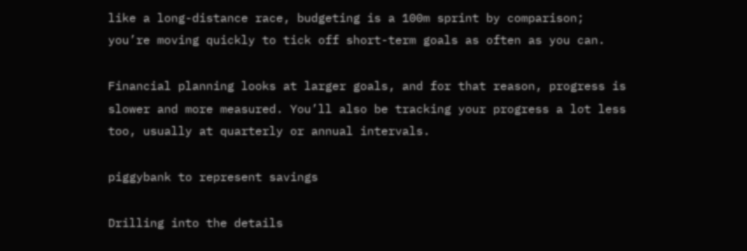like a long-distance race, budgeting is a 100m sprint by comparison; you’re moving quickly to tick off short-term goals as often as you can.

Financial planning looks at larger goals, and for that reason, progress is slower and more measured. You’ll also be tracking your progress a lot less too, usually at quarterly or annual intervals.

piggybank to represent savings

Drilling into the details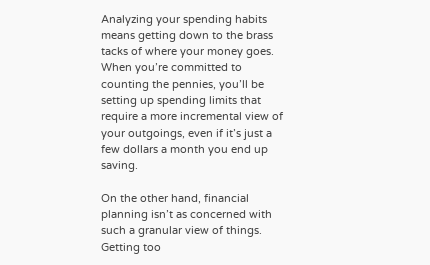Analyzing your spending habits means getting down to the brass tacks of where your money goes. When you’re committed to counting the pennies, you’ll be setting up spending limits that require a more incremental view of your outgoings, even if it’s just a few dollars a month you end up saving.

On the other hand, financial planning isn’t as concerned with such a granular view of things. Getting too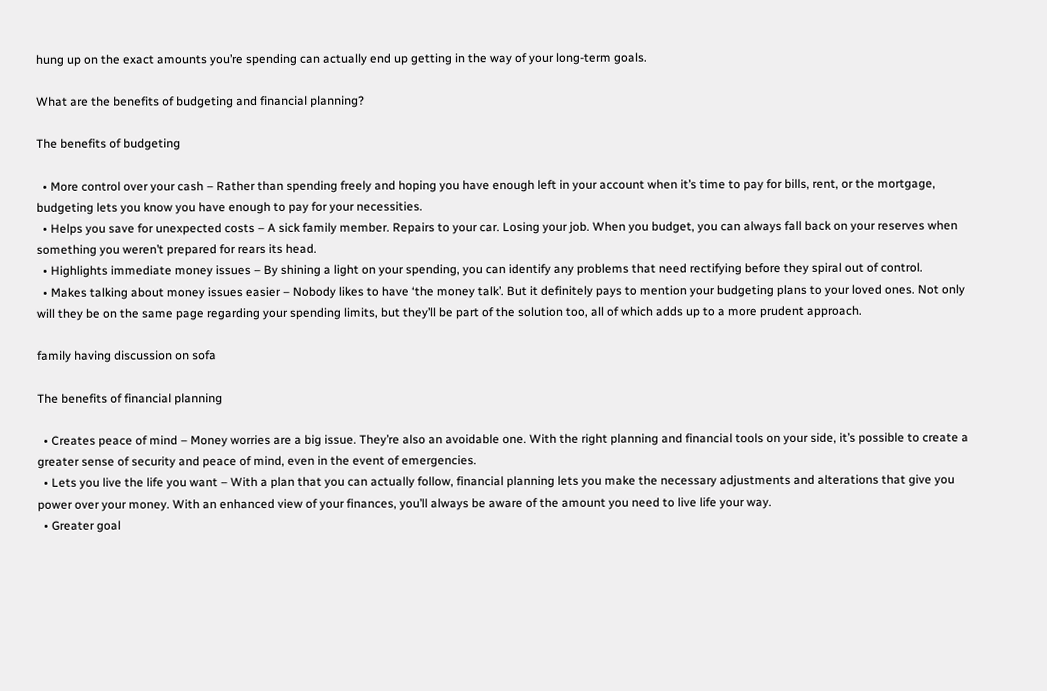hung up on the exact amounts you’re spending can actually end up getting in the way of your long-term goals.

What are the benefits of budgeting and financial planning?

The benefits of budgeting

  • More control over your cash – Rather than spending freely and hoping you have enough left in your account when it’s time to pay for bills, rent, or the mortgage, budgeting lets you know you have enough to pay for your necessities.
  • Helps you save for unexpected costs – A sick family member. Repairs to your car. Losing your job. When you budget, you can always fall back on your reserves when something you weren’t prepared for rears its head.
  • Highlights immediate money issues – By shining a light on your spending, you can identify any problems that need rectifying before they spiral out of control.
  • Makes talking about money issues easier – Nobody likes to have ‘the money talk’. But it definitely pays to mention your budgeting plans to your loved ones. Not only will they be on the same page regarding your spending limits, but they’ll be part of the solution too, all of which adds up to a more prudent approach.

family having discussion on sofa

The benefits of financial planning

  • Creates peace of mind – Money worries are a big issue. They’re also an avoidable one. With the right planning and financial tools on your side, it’s possible to create a greater sense of security and peace of mind, even in the event of emergencies.
  • Lets you live the life you want – With a plan that you can actually follow, financial planning lets you make the necessary adjustments and alterations that give you power over your money. With an enhanced view of your finances, you’ll always be aware of the amount you need to live life your way.
  • Greater goal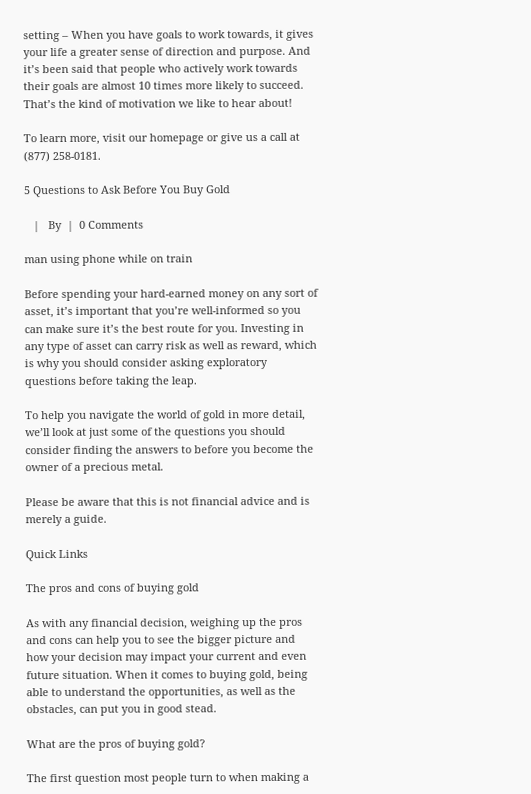setting – When you have goals to work towards, it gives your life a greater sense of direction and purpose. And it’s been said that people who actively work towards their goals are almost 10 times more likely to succeed. That’s the kind of motivation we like to hear about!

To learn more, visit our homepage or give us a call at (877) 258-0181.

5 Questions to Ask Before You Buy Gold

   |   By  |  0 Comments

man using phone while on train

Before spending your hard-earned money on any sort of asset, it’s important that you’re well-informed so you can make sure it’s the best route for you. Investing in any type of asset can carry risk as well as reward, which is why you should consider asking exploratory questions before taking the leap.

To help you navigate the world of gold in more detail, we’ll look at just some of the questions you should consider finding the answers to before you become the owner of a precious metal.

Please be aware that this is not financial advice and is merely a guide.

Quick Links

The pros and cons of buying gold

As with any financial decision, weighing up the pros and cons can help you to see the bigger picture and how your decision may impact your current and even future situation. When it comes to buying gold, being able to understand the opportunities, as well as the obstacles, can put you in good stead.

What are the pros of buying gold?

The first question most people turn to when making a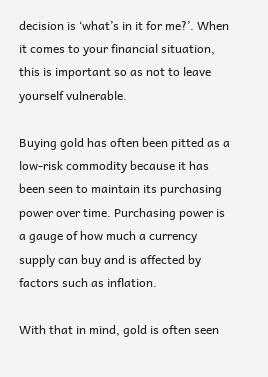decision is ‘what’s in it for me?’. When it comes to your financial situation, this is important so as not to leave yourself vulnerable.

Buying gold has often been pitted as a low-risk commodity because it has been seen to maintain its purchasing power over time. Purchasing power is a gauge of how much a currency supply can buy and is affected by factors such as inflation.

With that in mind, gold is often seen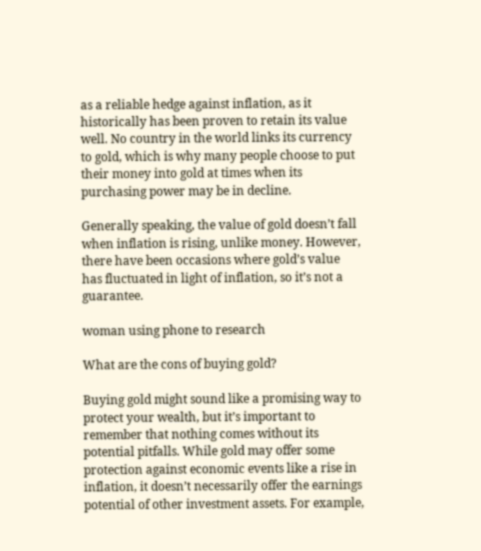as a reliable hedge against inflation, as it historically has been proven to retain its value well. No country in the world links its currency to gold, which is why many people choose to put their money into gold at times when its purchasing power may be in decline.

Generally speaking, the value of gold doesn’t fall when inflation is rising, unlike money. However, there have been occasions where gold’s value has fluctuated in light of inflation, so it’s not a guarantee.

woman using phone to research

What are the cons of buying gold?

Buying gold might sound like a promising way to protect your wealth, but it’s important to remember that nothing comes without its potential pitfalls. While gold may offer some protection against economic events like a rise in inflation, it doesn’t necessarily offer the earnings potential of other investment assets. For example,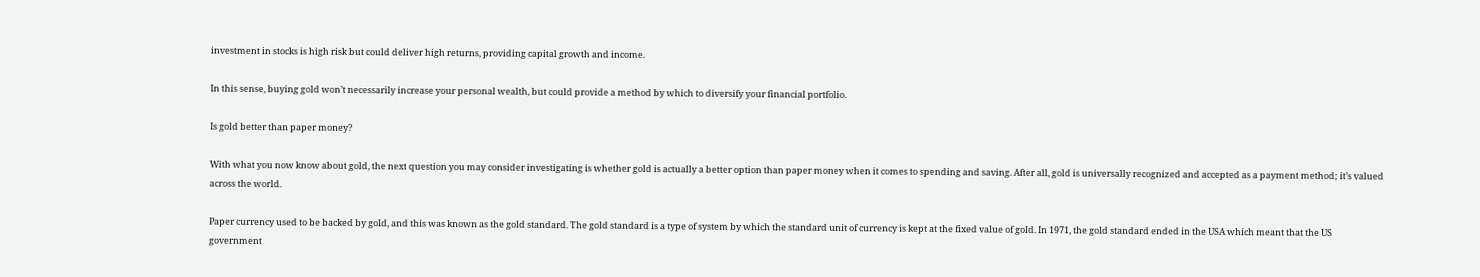investment in stocks is high risk but could deliver high returns, providing capital growth and income.

In this sense, buying gold won’t necessarily increase your personal wealth, but could provide a method by which to diversify your financial portfolio.

Is gold better than paper money?

With what you now know about gold, the next question you may consider investigating is whether gold is actually a better option than paper money when it comes to spending and saving. After all, gold is universally recognized and accepted as a payment method; it’s valued across the world.

Paper currency used to be backed by gold, and this was known as the gold standard. The gold standard is a type of system by which the standard unit of currency is kept at the fixed value of gold. In 1971, the gold standard ended in the USA which meant that the US government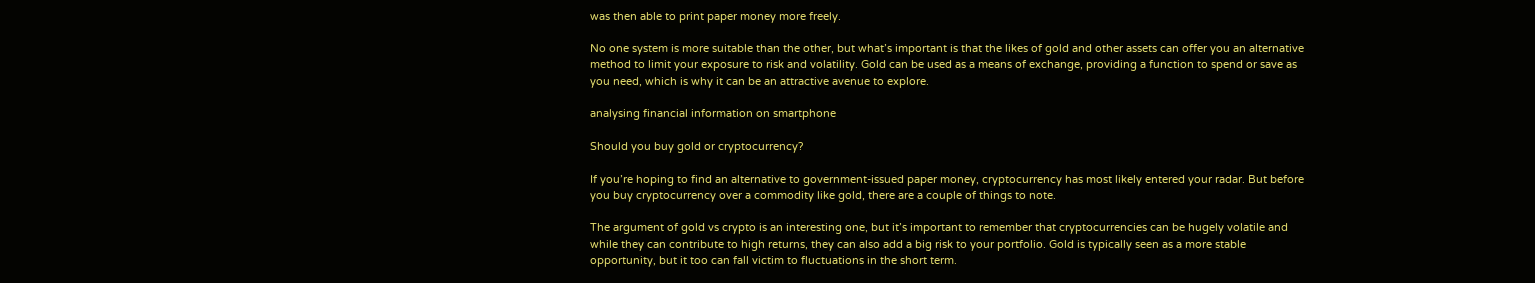was then able to print paper money more freely.

No one system is more suitable than the other, but what’s important is that the likes of gold and other assets can offer you an alternative method to limit your exposure to risk and volatility. Gold can be used as a means of exchange, providing a function to spend or save as you need, which is why it can be an attractive avenue to explore.

analysing financial information on smartphone

Should you buy gold or cryptocurrency?

If you’re hoping to find an alternative to government-issued paper money, cryptocurrency has most likely entered your radar. But before you buy cryptocurrency over a commodity like gold, there are a couple of things to note.

The argument of gold vs crypto is an interesting one, but it’s important to remember that cryptocurrencies can be hugely volatile and while they can contribute to high returns, they can also add a big risk to your portfolio. Gold is typically seen as a more stable opportunity, but it too can fall victim to fluctuations in the short term.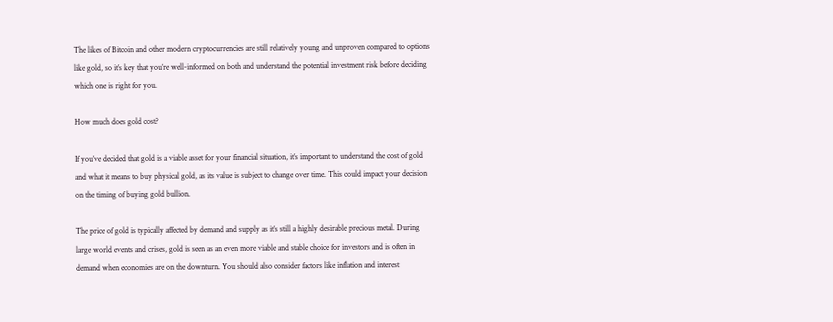The likes of Bitcoin and other modern cryptocurrencies are still relatively young and unproven compared to options like gold, so it’s key that you’re well-informed on both and understand the potential investment risk before deciding which one is right for you.

How much does gold cost?

If you’ve decided that gold is a viable asset for your financial situation, it’s important to understand the cost of gold and what it means to buy physical gold, as its value is subject to change over time. This could impact your decision on the timing of buying gold bullion.

The price of gold is typically affected by demand and supply as it’s still a highly desirable precious metal. During large world events and crises, gold is seen as an even more viable and stable choice for investors and is often in demand when economies are on the downturn. You should also consider factors like inflation and interest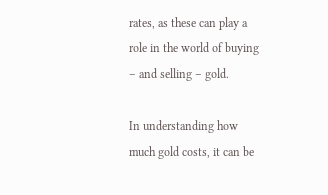rates, as these can play a role in the world of buying – and selling – gold.

In understanding how much gold costs, it can be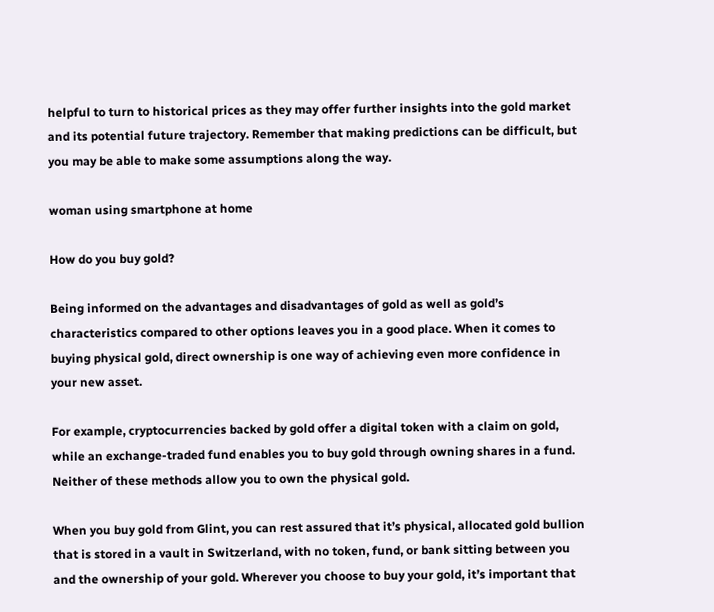helpful to turn to historical prices as they may offer further insights into the gold market and its potential future trajectory. Remember that making predictions can be difficult, but you may be able to make some assumptions along the way.

woman using smartphone at home

How do you buy gold?

Being informed on the advantages and disadvantages of gold as well as gold’s characteristics compared to other options leaves you in a good place. When it comes to buying physical gold, direct ownership is one way of achieving even more confidence in your new asset.

For example, cryptocurrencies backed by gold offer a digital token with a claim on gold, while an exchange-traded fund enables you to buy gold through owning shares in a fund. Neither of these methods allow you to own the physical gold.

When you buy gold from Glint, you can rest assured that it’s physical, allocated gold bullion that is stored in a vault in Switzerland, with no token, fund, or bank sitting between you and the ownership of your gold. Wherever you choose to buy your gold, it’s important that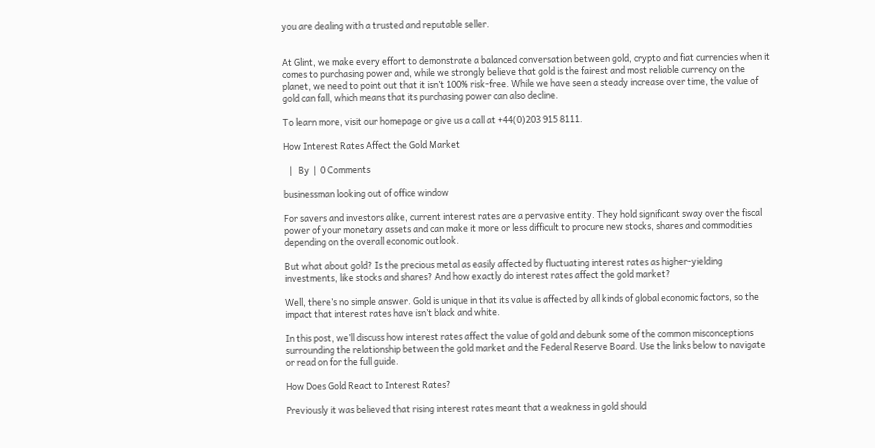you are dealing with a trusted and reputable seller.


At Glint, we make every effort to demonstrate a balanced conversation between gold, crypto and fiat currencies when it comes to purchasing power and, while we strongly believe that gold is the fairest and most reliable currency on the planet, we need to point out that it isn’t 100% risk-free. While we have seen a steady increase over time, the value of gold can fall, which means that its purchasing power can also decline.

To learn more, visit our homepage or give us a call at +44(0)203 915 8111.

How Interest Rates Affect the Gold Market

   |   By  |  0 Comments

businessman looking out of office window

For savers and investors alike, current interest rates are a pervasive entity. They hold significant sway over the fiscal power of your monetary assets and can make it more or less difficult to procure new stocks, shares and commodities depending on the overall economic outlook.

But what about gold? Is the precious metal as easily affected by fluctuating interest rates as higher-yielding investments, like stocks and shares? And how exactly do interest rates affect the gold market?

Well, there’s no simple answer. Gold is unique in that its value is affected by all kinds of global economic factors, so the impact that interest rates have isn’t black and white.

In this post, we’ll discuss how interest rates affect the value of gold and debunk some of the common misconceptions surrounding the relationship between the gold market and the Federal Reserve Board. Use the links below to navigate or read on for the full guide.

How Does Gold React to Interest Rates?

Previously it was believed that rising interest rates meant that a weakness in gold should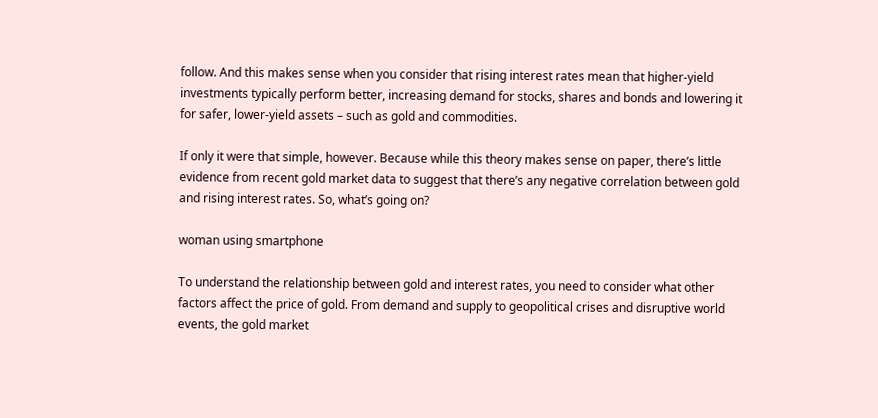follow. And this makes sense when you consider that rising interest rates mean that higher-yield investments typically perform better, increasing demand for stocks, shares and bonds and lowering it for safer, lower-yield assets – such as gold and commodities.

If only it were that simple, however. Because while this theory makes sense on paper, there’s little evidence from recent gold market data to suggest that there’s any negative correlation between gold and rising interest rates. So, what’s going on?

woman using smartphone

To understand the relationship between gold and interest rates, you need to consider what other factors affect the price of gold. From demand and supply to geopolitical crises and disruptive world events, the gold market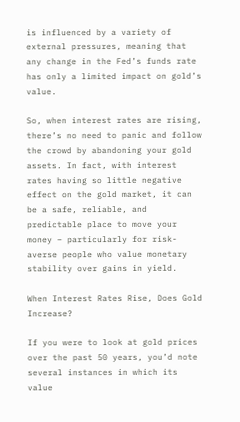is influenced by a variety of external pressures, meaning that any change in the Fed’s funds rate has only a limited impact on gold’s value.

So, when interest rates are rising, there’s no need to panic and follow the crowd by abandoning your gold assets. In fact, with interest rates having so little negative effect on the gold market, it can be a safe, reliable, and predictable place to move your money – particularly for risk-averse people who value monetary stability over gains in yield.

When Interest Rates Rise, Does Gold Increase?

If you were to look at gold prices over the past 50 years, you’d note several instances in which its value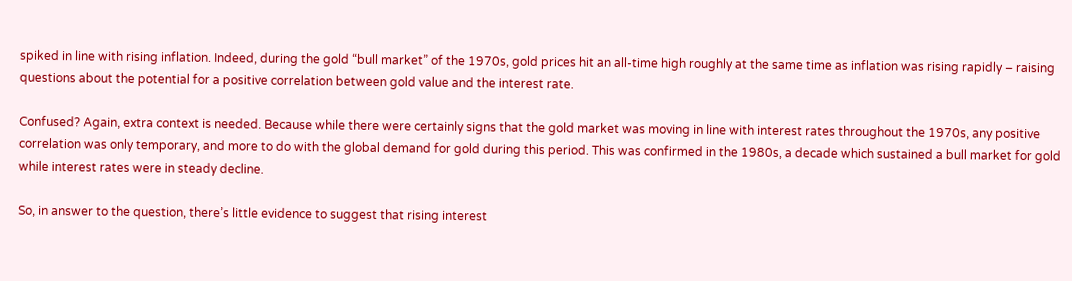spiked in line with rising inflation. Indeed, during the gold “bull market” of the 1970s, gold prices hit an all-time high roughly at the same time as inflation was rising rapidly – raising questions about the potential for a positive correlation between gold value and the interest rate.

Confused? Again, extra context is needed. Because while there were certainly signs that the gold market was moving in line with interest rates throughout the 1970s, any positive correlation was only temporary, and more to do with the global demand for gold during this period. This was confirmed in the 1980s, a decade which sustained a bull market for gold while interest rates were in steady decline.

So, in answer to the question, there’s little evidence to suggest that rising interest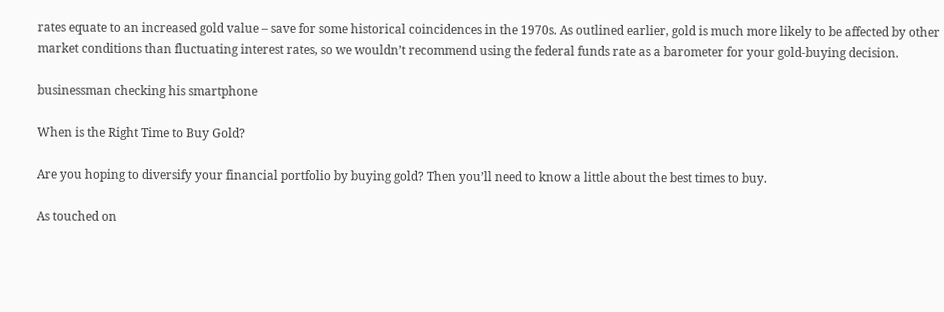rates equate to an increased gold value – save for some historical coincidences in the 1970s. As outlined earlier, gold is much more likely to be affected by other market conditions than fluctuating interest rates, so we wouldn’t recommend using the federal funds rate as a barometer for your gold-buying decision.

businessman checking his smartphone

When is the Right Time to Buy Gold?

Are you hoping to diversify your financial portfolio by buying gold? Then you’ll need to know a little about the best times to buy.

As touched on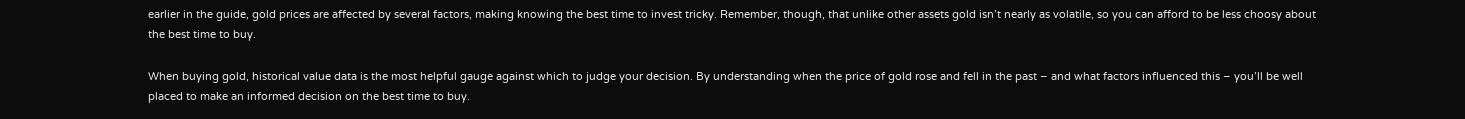earlier in the guide, gold prices are affected by several factors, making knowing the best time to invest tricky. Remember, though, that unlike other assets gold isn’t nearly as volatile, so you can afford to be less choosy about the best time to buy.

When buying gold, historical value data is the most helpful gauge against which to judge your decision. By understanding when the price of gold rose and fell in the past – and what factors influenced this – you’ll be well placed to make an informed decision on the best time to buy.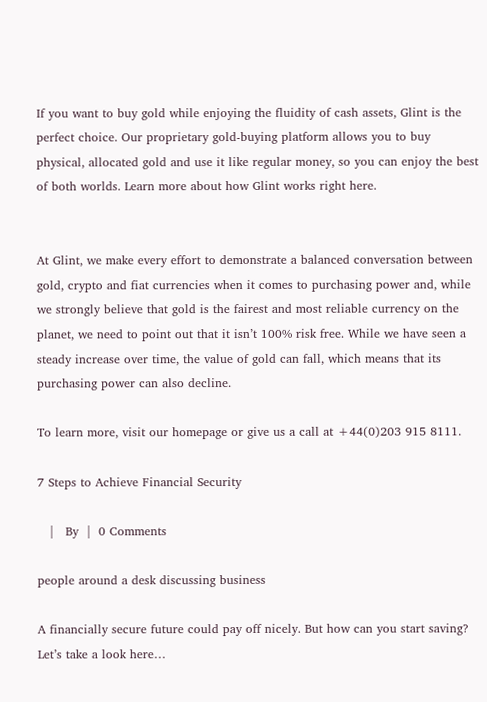If you want to buy gold while enjoying the fluidity of cash assets, Glint is the perfect choice. Our proprietary gold-buying platform allows you to buy physical, allocated gold and use it like regular money, so you can enjoy the best of both worlds. Learn more about how Glint works right here.


At Glint, we make every effort to demonstrate a balanced conversation between gold, crypto and fiat currencies when it comes to purchasing power and, while we strongly believe that gold is the fairest and most reliable currency on the planet, we need to point out that it isn’t 100% risk free. While we have seen a steady increase over time, the value of gold can fall, which means that its purchasing power can also decline.

To learn more, visit our homepage or give us a call at +44(0)203 915 8111.

7 Steps to Achieve Financial Security

   |   By  |  0 Comments

people around a desk discussing business

A financially secure future could pay off nicely. But how can you start saving? Let’s take a look here…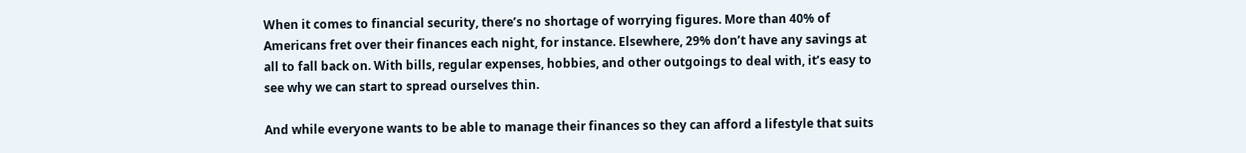When it comes to financial security, there’s no shortage of worrying figures. More than 40% of Americans fret over their finances each night, for instance. Elsewhere, 29% don’t have any savings at all to fall back on. With bills, regular expenses, hobbies, and other outgoings to deal with, it’s easy to see why we can start to spread ourselves thin.

And while everyone wants to be able to manage their finances so they can afford a lifestyle that suits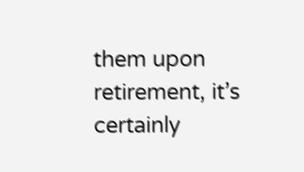them upon retirement, it’s certainly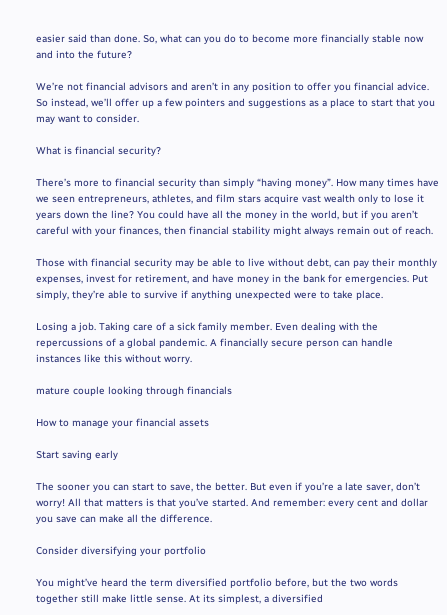easier said than done. So, what can you do to become more financially stable now and into the future?

We’re not financial advisors and aren’t in any position to offer you financial advice. So instead, we’ll offer up a few pointers and suggestions as a place to start that you may want to consider.

What is financial security?

There’s more to financial security than simply “having money”. How many times have we seen entrepreneurs, athletes, and film stars acquire vast wealth only to lose it years down the line? You could have all the money in the world, but if you aren’t careful with your finances, then financial stability might always remain out of reach.

Those with financial security may be able to live without debt, can pay their monthly expenses, invest for retirement, and have money in the bank for emergencies. Put simply, they’re able to survive if anything unexpected were to take place.

Losing a job. Taking care of a sick family member. Even dealing with the repercussions of a global pandemic. A financially secure person can handle instances like this without worry.

mature couple looking through financials

How to manage your financial assets

Start saving early

The sooner you can start to save, the better. But even if you’re a late saver, don’t worry! All that matters is that you’ve started. And remember: every cent and dollar you save can make all the difference.

Consider diversifying your portfolio

You might’ve heard the term diversified portfolio before, but the two words together still make little sense. At its simplest, a diversified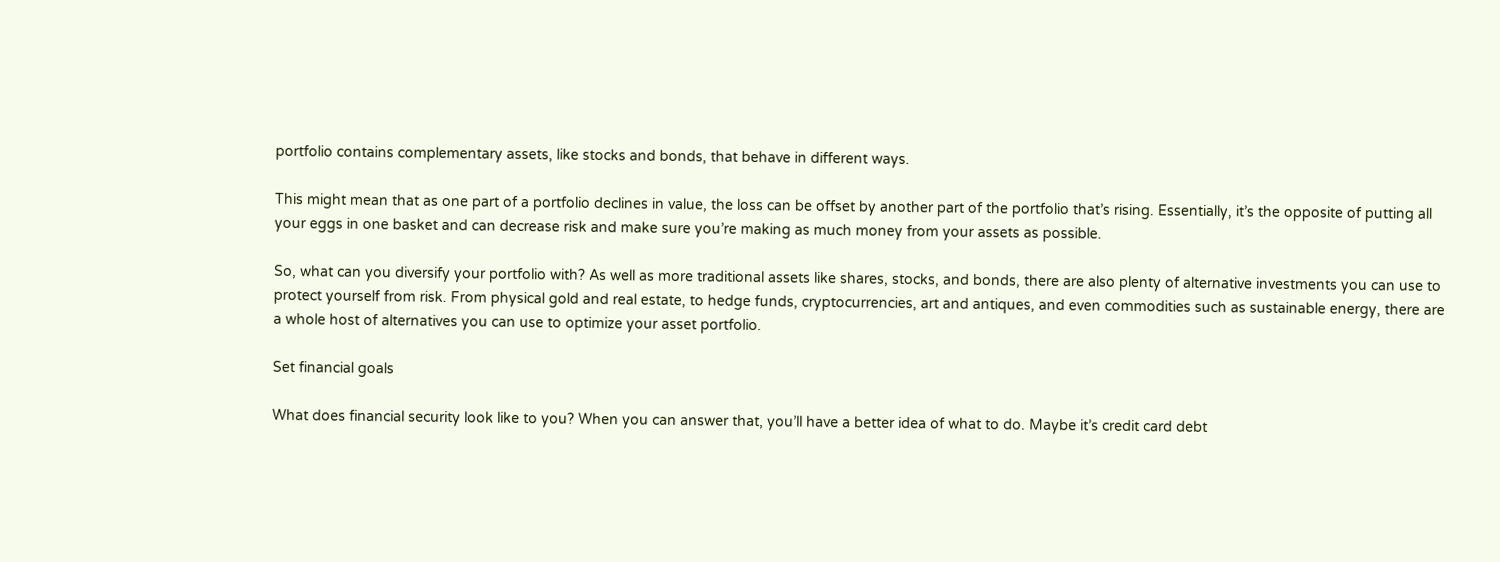portfolio contains complementary assets, like stocks and bonds, that behave in different ways.

This might mean that as one part of a portfolio declines in value, the loss can be offset by another part of the portfolio that’s rising. Essentially, it’s the opposite of putting all your eggs in one basket and can decrease risk and make sure you’re making as much money from your assets as possible.

So, what can you diversify your portfolio with? As well as more traditional assets like shares, stocks, and bonds, there are also plenty of alternative investments you can use to protect yourself from risk. From physical gold and real estate, to hedge funds, cryptocurrencies, art and antiques, and even commodities such as sustainable energy, there are a whole host of alternatives you can use to optimize your asset portfolio.

Set financial goals

What does financial security look like to you? When you can answer that, you’ll have a better idea of what to do. Maybe it’s credit card debt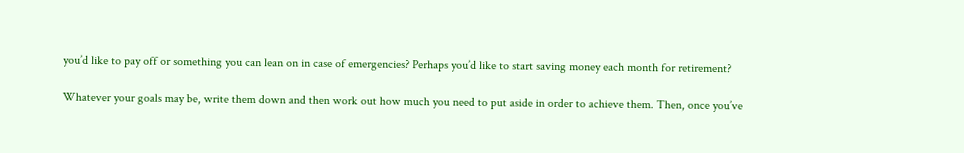you’d like to pay off or something you can lean on in case of emergencies? Perhaps you’d like to start saving money each month for retirement?

Whatever your goals may be, write them down and then work out how much you need to put aside in order to achieve them. Then, once you’ve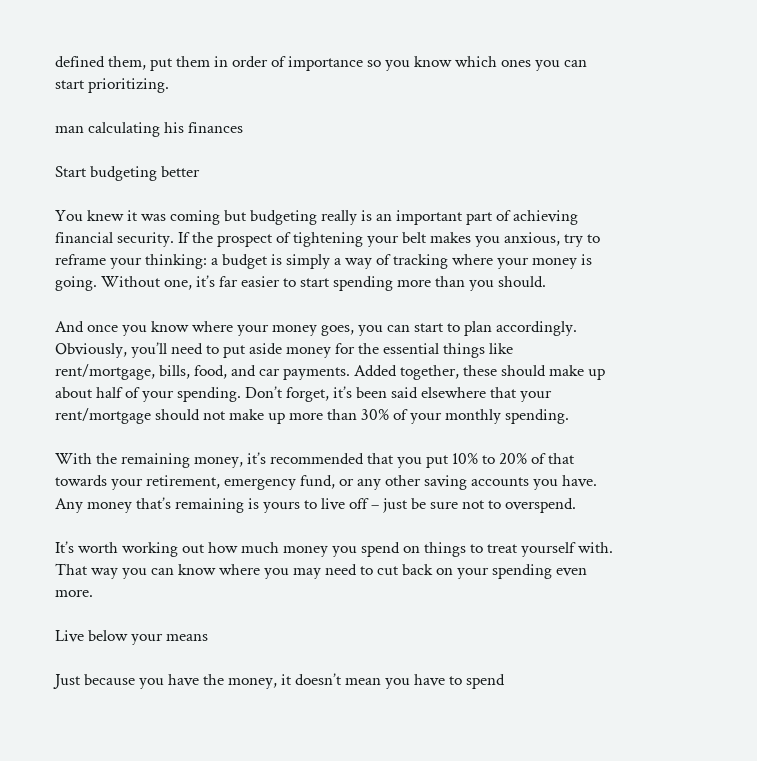defined them, put them in order of importance so you know which ones you can start prioritizing.

man calculating his finances

Start budgeting better

You knew it was coming but budgeting really is an important part of achieving financial security. If the prospect of tightening your belt makes you anxious, try to reframe your thinking: a budget is simply a way of tracking where your money is going. Without one, it’s far easier to start spending more than you should.

And once you know where your money goes, you can start to plan accordingly. Obviously, you’ll need to put aside money for the essential things like rent/mortgage, bills, food, and car payments. Added together, these should make up about half of your spending. Don’t forget, it’s been said elsewhere that your rent/mortgage should not make up more than 30% of your monthly spending.

With the remaining money, it’s recommended that you put 10% to 20% of that towards your retirement, emergency fund, or any other saving accounts you have. Any money that’s remaining is yours to live off – just be sure not to overspend.

It’s worth working out how much money you spend on things to treat yourself with. That way you can know where you may need to cut back on your spending even more.

Live below your means

Just because you have the money, it doesn’t mean you have to spend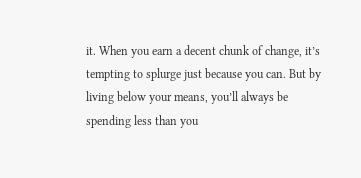it. When you earn a decent chunk of change, it’s tempting to splurge just because you can. But by living below your means, you’ll always be spending less than you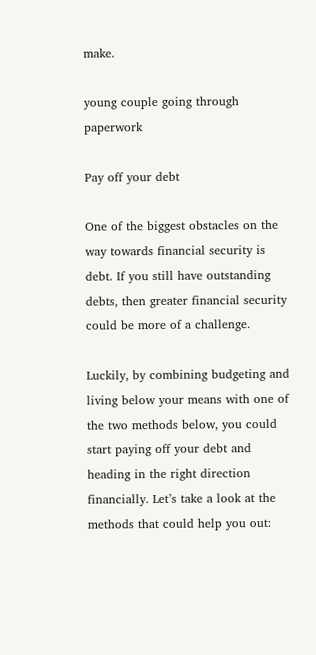make.

young couple going through paperwork

Pay off your debt

One of the biggest obstacles on the way towards financial security is debt. If you still have outstanding debts, then greater financial security could be more of a challenge.

Luckily, by combining budgeting and living below your means with one of the two methods below, you could start paying off your debt and heading in the right direction financially. Let’s take a look at the methods that could help you out: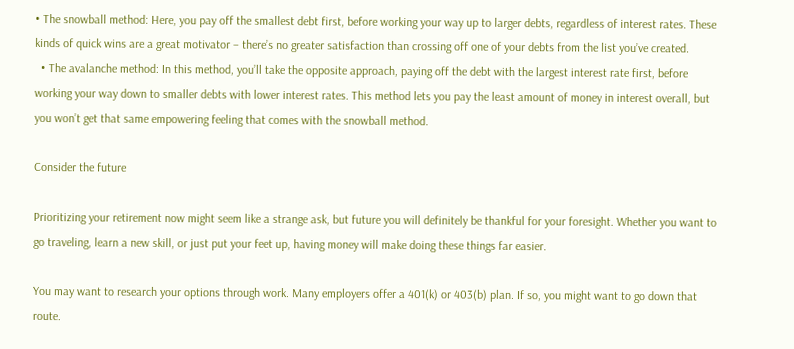• The snowball method: Here, you pay off the smallest debt first, before working your way up to larger debts, regardless of interest rates. These kinds of quick wins are a great motivator – there’s no greater satisfaction than crossing off one of your debts from the list you’ve created.
  • The avalanche method: In this method, you’ll take the opposite approach, paying off the debt with the largest interest rate first, before working your way down to smaller debts with lower interest rates. This method lets you pay the least amount of money in interest overall, but you won’t get that same empowering feeling that comes with the snowball method.

Consider the future

Prioritizing your retirement now might seem like a strange ask, but future you will definitely be thankful for your foresight. Whether you want to go traveling, learn a new skill, or just put your feet up, having money will make doing these things far easier.

You may want to research your options through work. Many employers offer a 401(k) or 403(b) plan. If so, you might want to go down that route.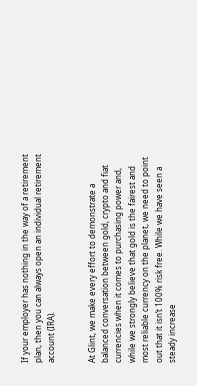If your employer has nothing in the way of a retirement plan, then you can always open an individual retirement account (IRA).


At Glint, we make every effort to demonstrate a balanced conversation between gold, crypto and fiat currencies when it comes to purchasing power and, while we strongly believe that gold is the fairest and most reliable currency on the planet, we need to point out that it isn’t 100% risk free. While we have seen a steady increase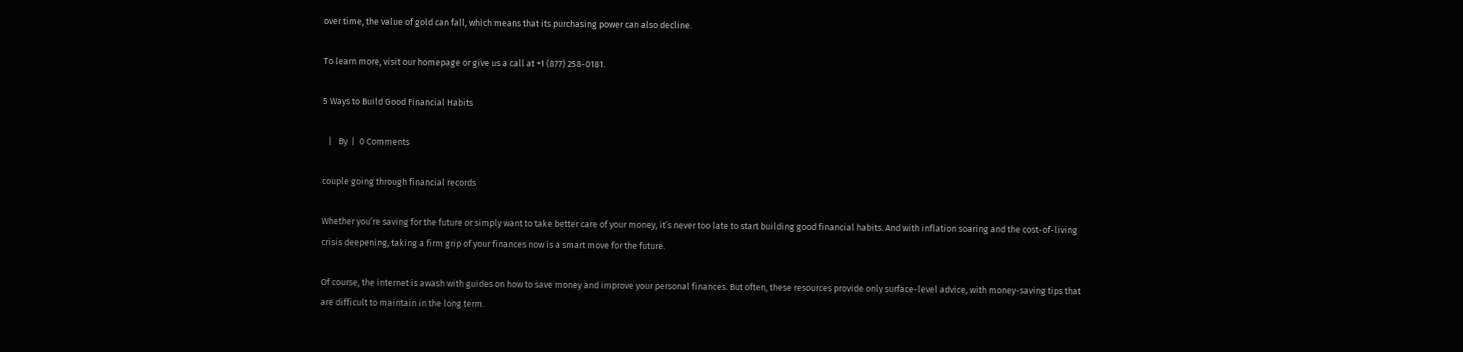over time, the value of gold can fall, which means that its purchasing power can also decline.

To learn more, visit our homepage or give us a call at +1 (877) 258-0181.

5 Ways to Build Good Financial Habits

   |   By  |  0 Comments

couple going through financial records

Whether you’re saving for the future or simply want to take better care of your money, it’s never too late to start building good financial habits. And with inflation soaring and the cost-of-living crisis deepening, taking a firm grip of your finances now is a smart move for the future.

Of course, the internet is awash with guides on how to save money and improve your personal finances. But often, these resources provide only surface-level advice, with money-saving tips that are difficult to maintain in the long term.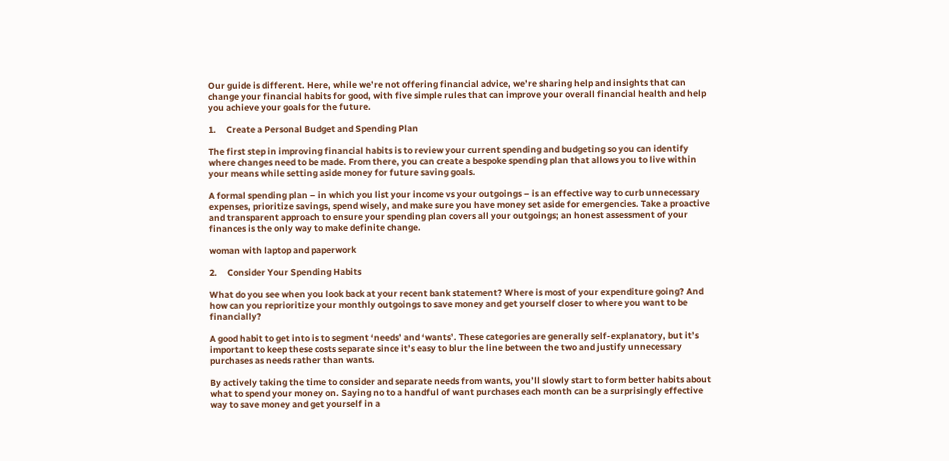Our guide is different. Here, while we’re not offering financial advice, we’re sharing help and insights that can change your financial habits for good, with five simple rules that can improve your overall financial health and help you achieve your goals for the future.

1.     Create a Personal Budget and Spending Plan

The first step in improving financial habits is to review your current spending and budgeting so you can identify where changes need to be made. From there, you can create a bespoke spending plan that allows you to live within your means while setting aside money for future saving goals.

A formal spending plan – in which you list your income vs your outgoings – is an effective way to curb unnecessary expenses, prioritize savings, spend wisely, and make sure you have money set aside for emergencies. Take a proactive and transparent approach to ensure your spending plan covers all your outgoings; an honest assessment of your finances is the only way to make definite change.

woman with laptop and paperwork

2.     Consider Your Spending Habits

What do you see when you look back at your recent bank statement? Where is most of your expenditure going? And how can you reprioritize your monthly outgoings to save money and get yourself closer to where you want to be financially?

A good habit to get into is to segment ‘needs’ and ‘wants’. These categories are generally self-explanatory, but it’s important to keep these costs separate since it’s easy to blur the line between the two and justify unnecessary purchases as needs rather than wants.

By actively taking the time to consider and separate needs from wants, you’ll slowly start to form better habits about what to spend your money on. Saying no to a handful of want purchases each month can be a surprisingly effective way to save money and get yourself in a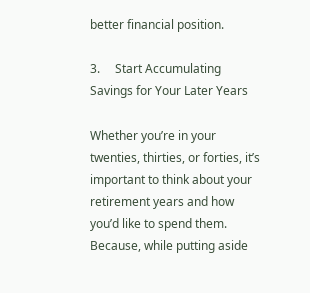better financial position.

3.     Start Accumulating Savings for Your Later Years

Whether you’re in your twenties, thirties, or forties, it’s important to think about your retirement years and how you’d like to spend them. Because, while putting aside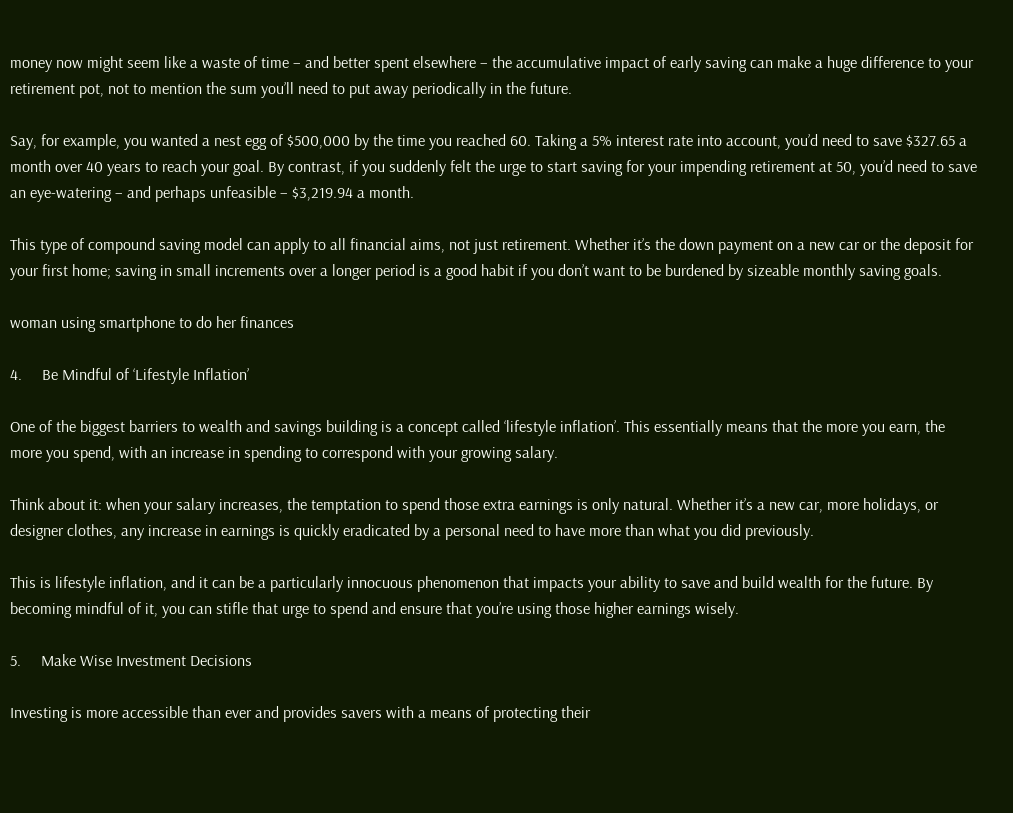money now might seem like a waste of time – and better spent elsewhere – the accumulative impact of early saving can make a huge difference to your retirement pot, not to mention the sum you’ll need to put away periodically in the future.

Say, for example, you wanted a nest egg of $500,000 by the time you reached 60. Taking a 5% interest rate into account, you’d need to save $327.65 a month over 40 years to reach your goal. By contrast, if you suddenly felt the urge to start saving for your impending retirement at 50, you’d need to save an eye-watering – and perhaps unfeasible – $3,219.94 a month.

This type of compound saving model can apply to all financial aims, not just retirement. Whether it’s the down payment on a new car or the deposit for your first home; saving in small increments over a longer period is a good habit if you don’t want to be burdened by sizeable monthly saving goals.

woman using smartphone to do her finances

4.     Be Mindful of ‘Lifestyle Inflation’

One of the biggest barriers to wealth and savings building is a concept called ‘lifestyle inflation’. This essentially means that the more you earn, the more you spend, with an increase in spending to correspond with your growing salary.

Think about it: when your salary increases, the temptation to spend those extra earnings is only natural. Whether it’s a new car, more holidays, or designer clothes, any increase in earnings is quickly eradicated by a personal need to have more than what you did previously.

This is lifestyle inflation, and it can be a particularly innocuous phenomenon that impacts your ability to save and build wealth for the future. By becoming mindful of it, you can stifle that urge to spend and ensure that you’re using those higher earnings wisely.

5.     Make Wise Investment Decisions

Investing is more accessible than ever and provides savers with a means of protecting their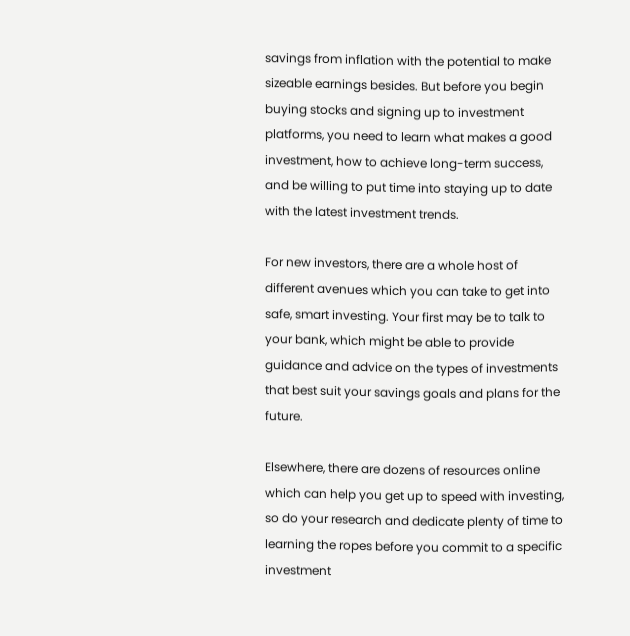savings from inflation with the potential to make sizeable earnings besides. But before you begin buying stocks and signing up to investment platforms, you need to learn what makes a good investment, how to achieve long-term success, and be willing to put time into staying up to date with the latest investment trends.

For new investors, there are a whole host of different avenues which you can take to get into safe, smart investing. Your first may be to talk to your bank, which might be able to provide guidance and advice on the types of investments that best suit your savings goals and plans for the future.

Elsewhere, there are dozens of resources online which can help you get up to speed with investing, so do your research and dedicate plenty of time to learning the ropes before you commit to a specific investment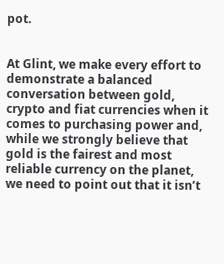pot.


At Glint, we make every effort to demonstrate a balanced conversation between gold, crypto and fiat currencies when it comes to purchasing power and, while we strongly believe that gold is the fairest and most reliable currency on the planet, we need to point out that it isn’t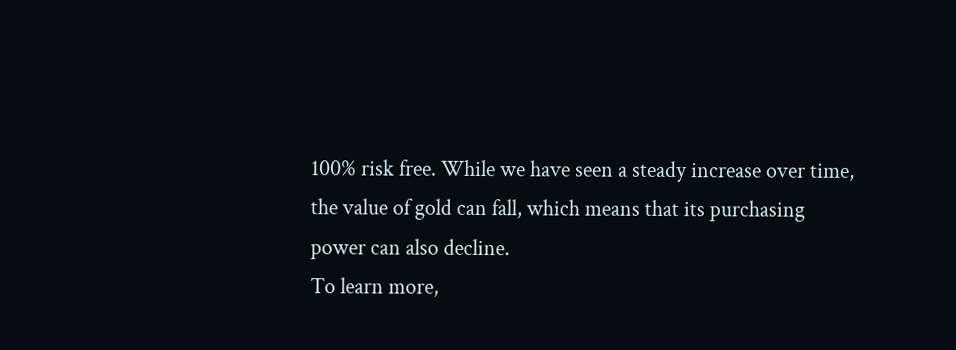100% risk free. While we have seen a steady increase over time, the value of gold can fall, which means that its purchasing power can also decline.
To learn more,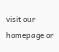visit our homepage or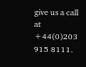give us a call at +44(0)203 915 8111.